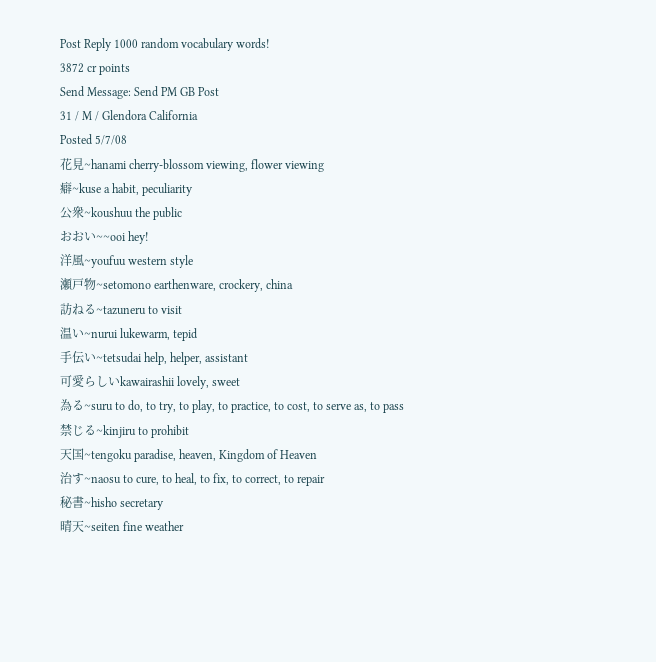Post Reply 1000 random vocabulary words!
3872 cr points
Send Message: Send PM GB Post
31 / M / Glendora California
Posted 5/7/08
花見~hanami cherry-blossom viewing, flower viewing
癖~kuse a habit, peculiarity
公衆~koushuu the public
おおい~~ooi hey!
洋風~youfuu western style
瀬戸物~setomono earthenware, crockery, china
訪ねる~tazuneru to visit
温い~nurui lukewarm, tepid
手伝い~tetsudai help, helper, assistant
可愛らしいkawairashii lovely, sweet
為る~suru to do, to try, to play, to practice, to cost, to serve as, to pass
禁じる~kinjiru to prohibit
天国~tengoku paradise, heaven, Kingdom of Heaven
治す~naosu to cure, to heal, to fix, to correct, to repair
秘書~hisho secretary
晴天~seiten fine weather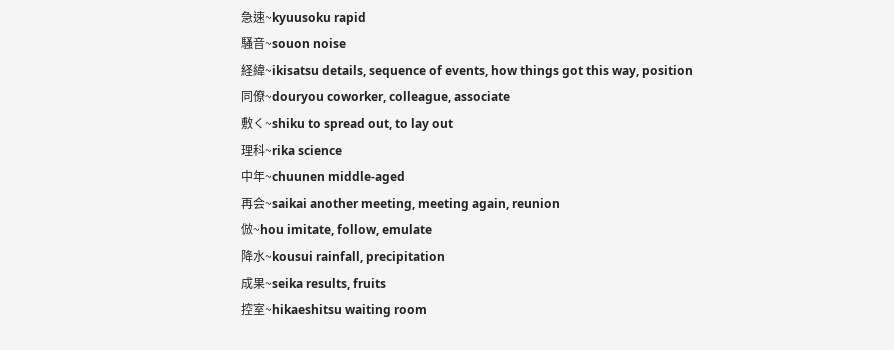急速~kyuusoku rapid
騒音~souon noise
経緯~ikisatsu details, sequence of events, how things got this way, position
同僚~douryou coworker, colleague, associate
敷く~shiku to spread out, to lay out
理科~rika science
中年~chuunen middle-aged
再会~saikai another meeting, meeting again, reunion
倣~hou imitate, follow, emulate
降水~kousui rainfall, precipitation
成果~seika results, fruits
控室~hikaeshitsu waiting room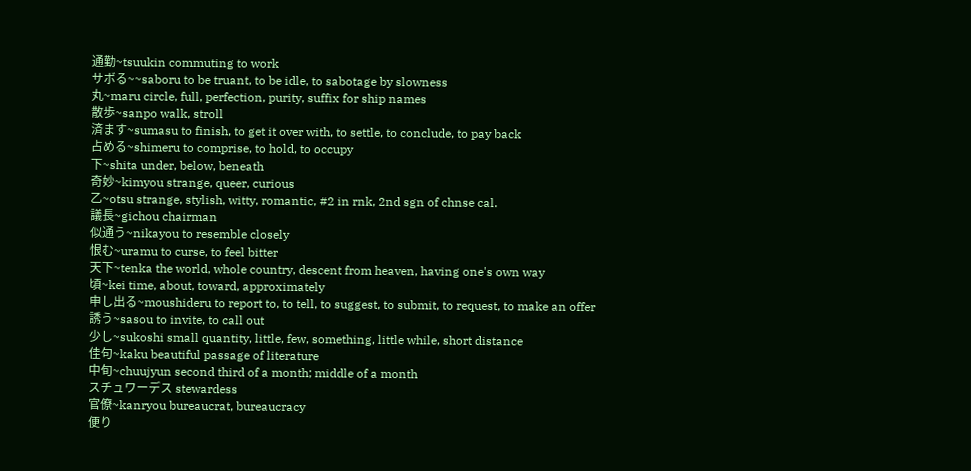通勤~tsuukin commuting to work
サボる~~saboru to be truant, to be idle, to sabotage by slowness
丸~maru circle, full, perfection, purity, suffix for ship names
散歩~sanpo walk, stroll
済ます~sumasu to finish, to get it over with, to settle, to conclude, to pay back
占める~shimeru to comprise, to hold, to occupy
下~shita under, below, beneath
奇妙~kimyou strange, queer, curious
乙~otsu strange, stylish, witty, romantic, #2 in rnk, 2nd sgn of chnse cal.
議長~gichou chairman
似通う~nikayou to resemble closely
恨む~uramu to curse, to feel bitter
天下~tenka the world, whole country, descent from heaven, having one's own way
頃~kei time, about, toward, approximately
申し出る~moushideru to report to, to tell, to suggest, to submit, to request, to make an offer
誘う~sasou to invite, to call out
少し~sukoshi small quantity, little, few, something, little while, short distance
佳句~kaku beautiful passage of literature
中旬~chuujyun second third of a month; middle of a month
スチュワーデス stewardess
官僚~kanryou bureaucrat, bureaucracy
便り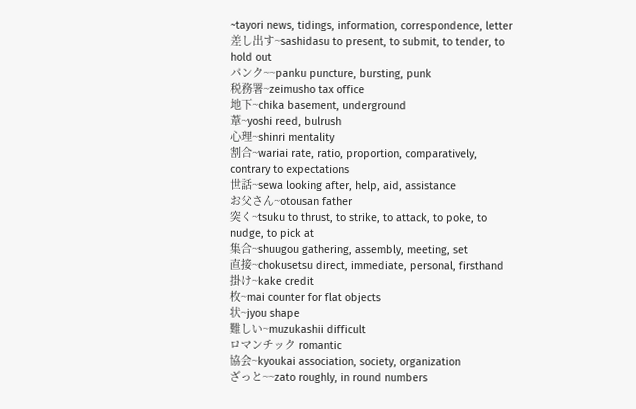~tayori news, tidings, information, correspondence, letter
差し出す~sashidasu to present, to submit, to tender, to hold out
パンク~~panku puncture, bursting, punk
税務署~zeimusho tax office
地下~chika basement, underground
葦~yoshi reed, bulrush
心理~shinri mentality
割合~wariai rate, ratio, proportion, comparatively, contrary to expectations
世話~sewa looking after, help, aid, assistance
お父さん~otousan father
突く~tsuku to thrust, to strike, to attack, to poke, to nudge, to pick at
集合~shuugou gathering, assembly, meeting, set
直接~chokusetsu direct, immediate, personal, firsthand
掛け~kake credit
枚~mai counter for flat objects
状~jyou shape
難しい~muzukashii difficult
ロマンチック romantic
協会~kyoukai association, society, organization
ざっと~~zato roughly, in round numbers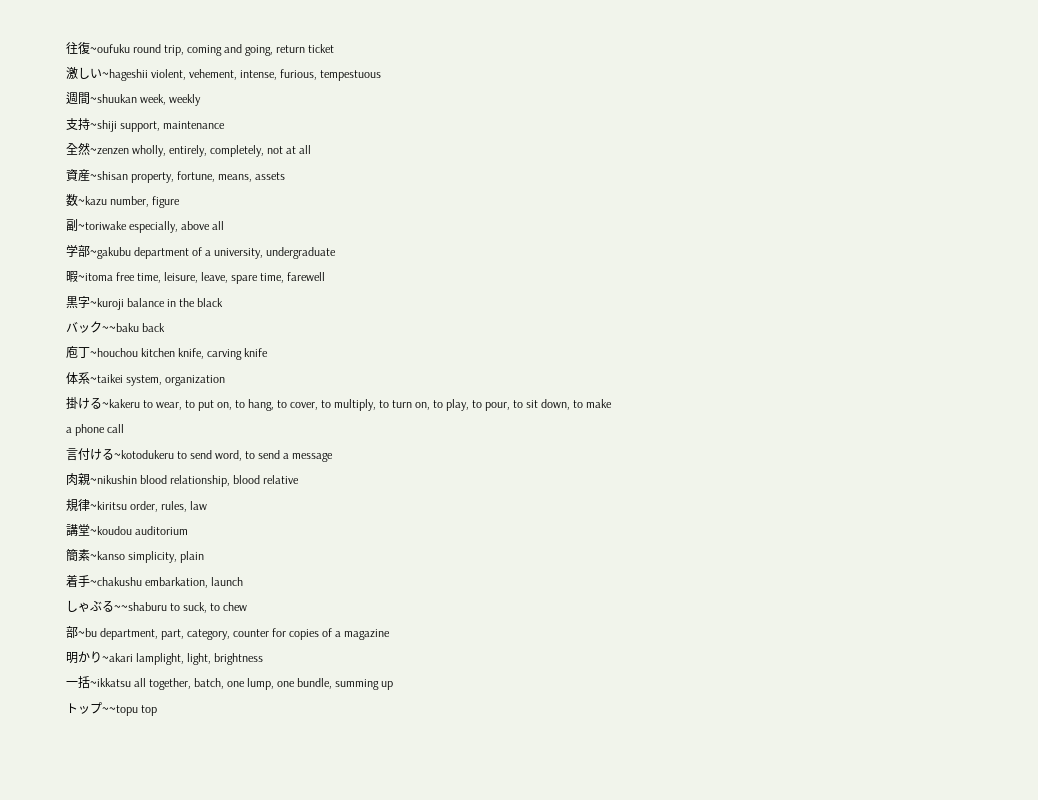往復~oufuku round trip, coming and going, return ticket
激しい~hageshii violent, vehement, intense, furious, tempestuous
週間~shuukan week, weekly
支持~shiji support, maintenance
全然~zenzen wholly, entirely, completely, not at all
資産~shisan property, fortune, means, assets
数~kazu number, figure
副~toriwake especially, above all
学部~gakubu department of a university, undergraduate
暇~itoma free time, leisure, leave, spare time, farewell
黒字~kuroji balance in the black
バック~~baku back
庖丁~houchou kitchen knife, carving knife
体系~taikei system, organization
掛ける~kakeru to wear, to put on, to hang, to cover, to multiply, to turn on, to play, to pour, to sit down, to make a phone call
言付ける~kotodukeru to send word, to send a message
肉親~nikushin blood relationship, blood relative
規律~kiritsu order, rules, law
講堂~koudou auditorium
簡素~kanso simplicity, plain
着手~chakushu embarkation, launch
しゃぶる~~shaburu to suck, to chew
部~bu department, part, category, counter for copies of a magazine
明かり~akari lamplight, light, brightness
一括~ikkatsu all together, batch, one lump, one bundle, summing up
トップ~~topu top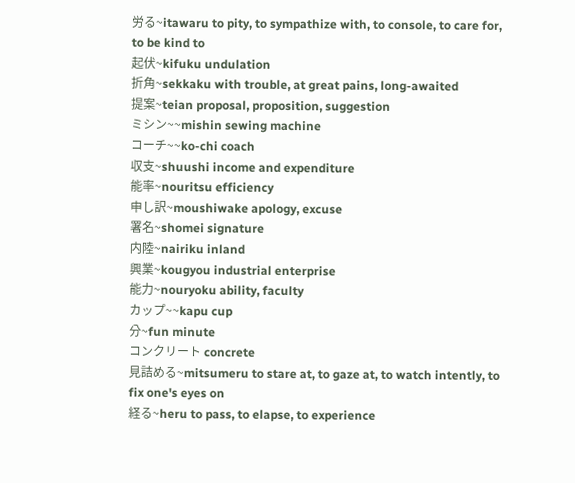労る~itawaru to pity, to sympathize with, to console, to care for, to be kind to
起伏~kifuku undulation
折角~sekkaku with trouble, at great pains, long-awaited
提案~teian proposal, proposition, suggestion
ミシン~~mishin sewing machine
コーチ~~ko-chi coach
収支~shuushi income and expenditure
能率~nouritsu efficiency
申し訳~moushiwake apology, excuse
署名~shomei signature
内陸~nairiku inland
興業~kougyou industrial enterprise
能力~nouryoku ability, faculty
カップ~~kapu cup
分~fun minute
コンクリート concrete
見詰める~mitsumeru to stare at, to gaze at, to watch intently, to fix one's eyes on
経る~heru to pass, to elapse, to experience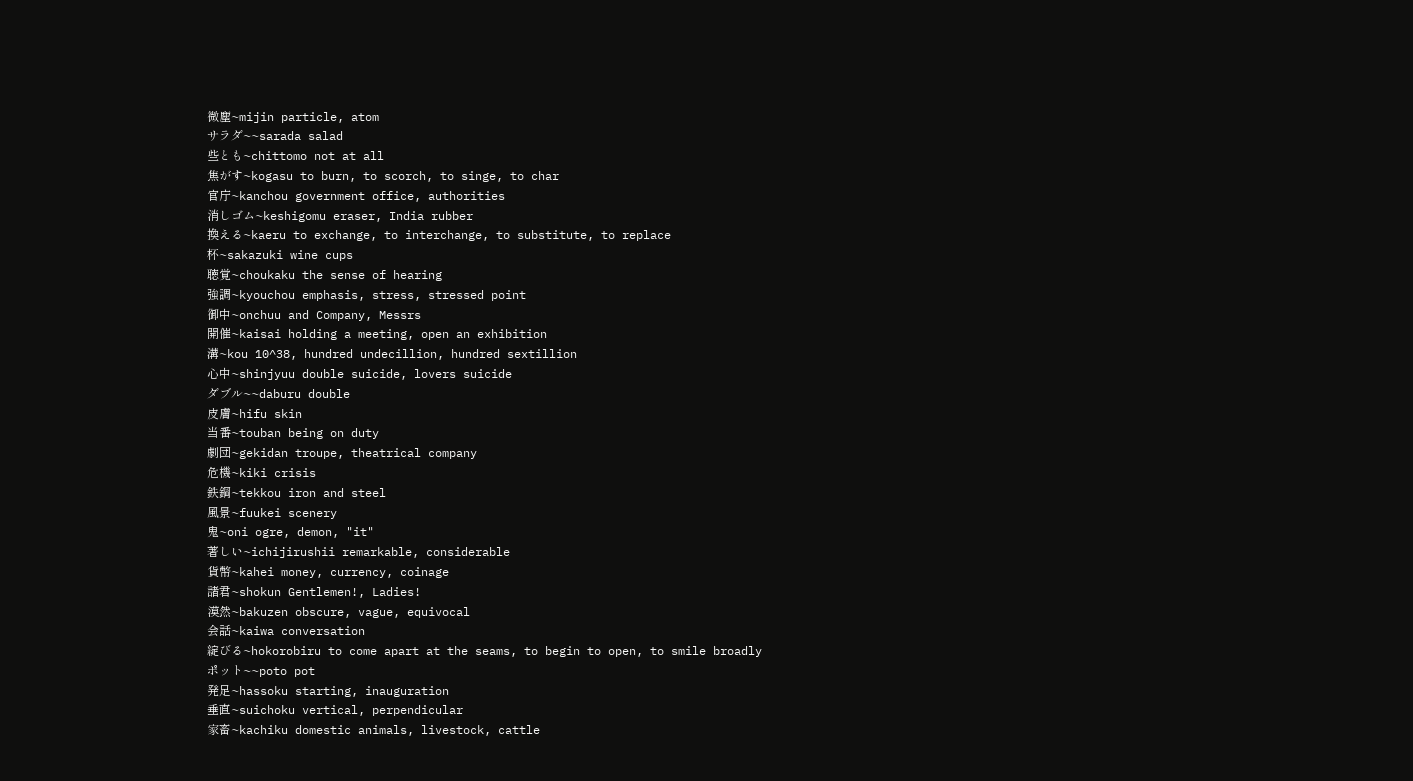微塵~mijin particle, atom
サラダ~~sarada salad
些とも~chittomo not at all
焦がす~kogasu to burn, to scorch, to singe, to char
官庁~kanchou government office, authorities
消しゴム~keshigomu eraser, India rubber
換える~kaeru to exchange, to interchange, to substitute, to replace
杯~sakazuki wine cups
聴覚~choukaku the sense of hearing
強調~kyouchou emphasis, stress, stressed point
御中~onchuu and Company, Messrs
開催~kaisai holding a meeting, open an exhibition
溝~kou 10^38, hundred undecillion, hundred sextillion
心中~shinjyuu double suicide, lovers suicide
ダブル~~daburu double
皮膚~hifu skin
当番~touban being on duty
劇団~gekidan troupe, theatrical company
危機~kiki crisis
鉄鋼~tekkou iron and steel
風景~fuukei scenery
鬼~oni ogre, demon, "it"
著しい~ichijirushii remarkable, considerable
貨幣~kahei money, currency, coinage
諸君~shokun Gentlemen!, Ladies!
漠然~bakuzen obscure, vague, equivocal
会話~kaiwa conversation
綻びる~hokorobiru to come apart at the seams, to begin to open, to smile broadly
ポット~~poto pot
発足~hassoku starting, inauguration
垂直~suichoku vertical, perpendicular
家畜~kachiku domestic animals, livestock, cattle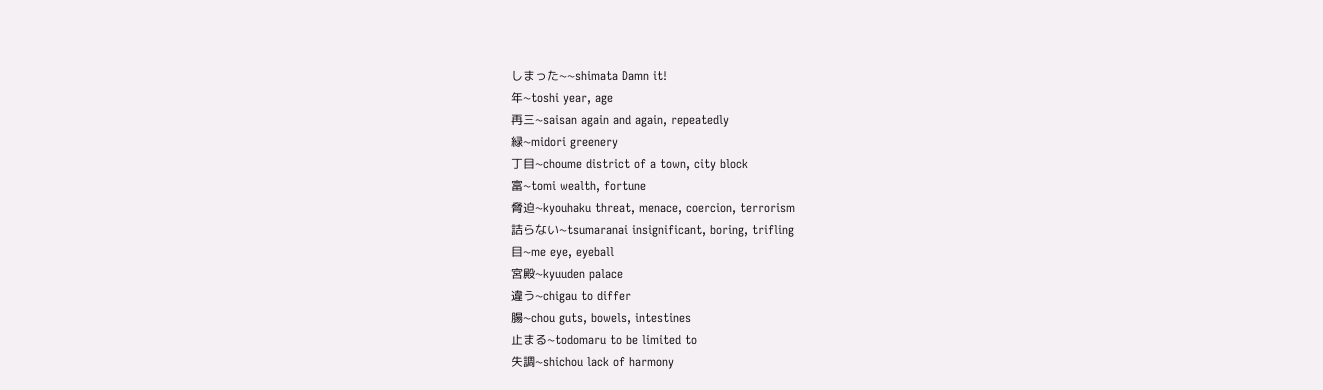しまった~~shimata Damn it!
年~toshi year, age
再三~saisan again and again, repeatedly
緑~midori greenery
丁目~choume district of a town, city block
富~tomi wealth, fortune
脅迫~kyouhaku threat, menace, coercion, terrorism
詰らない~tsumaranai insignificant, boring, trifling
目~me eye, eyeball
宮殿~kyuuden palace
違う~chigau to differ
腸~chou guts, bowels, intestines
止まる~todomaru to be limited to
失調~shichou lack of harmony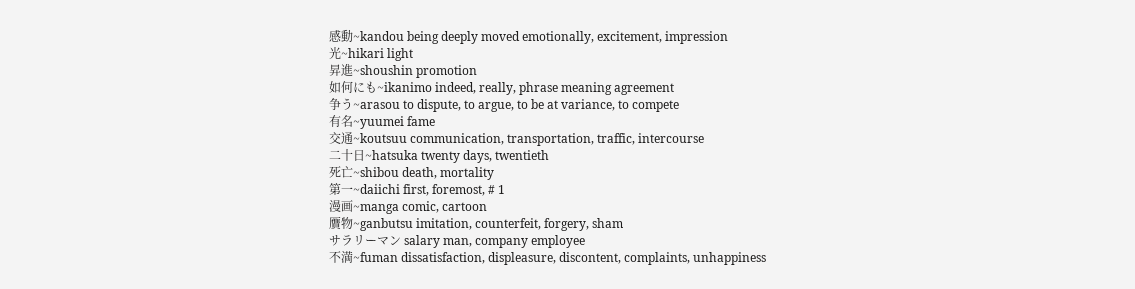感動~kandou being deeply moved emotionally, excitement, impression
光~hikari light
昇進~shoushin promotion
如何にも~ikanimo indeed, really, phrase meaning agreement
争う~arasou to dispute, to argue, to be at variance, to compete
有名~yuumei fame
交通~koutsuu communication, transportation, traffic, intercourse
二十日~hatsuka twenty days, twentieth
死亡~shibou death, mortality
第一~daiichi first, foremost, # 1
漫画~manga comic, cartoon
贋物~ganbutsu imitation, counterfeit, forgery, sham
サラリーマン salary man, company employee
不満~fuman dissatisfaction, displeasure, discontent, complaints, unhappiness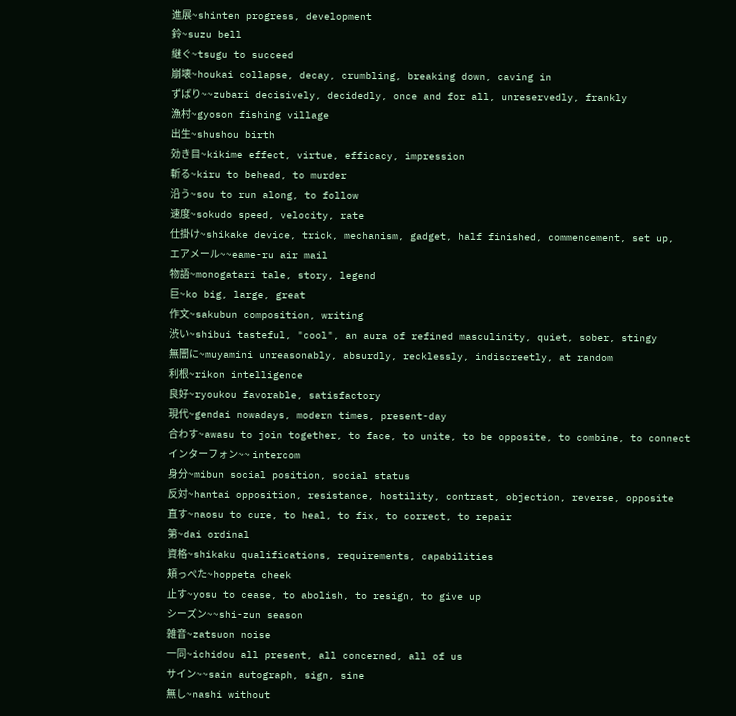進展~shinten progress, development
鈴~suzu bell
継ぐ~tsugu to succeed
崩壊~houkai collapse, decay, crumbling, breaking down, caving in
ずばり~~zubari decisively, decidedly, once and for all, unreservedly, frankly
漁村~gyoson fishing village
出生~shushou birth
効き目~kikime effect, virtue, efficacy, impression
斬る~kiru to behead, to murder
沿う~sou to run along, to follow
速度~sokudo speed, velocity, rate
仕掛け~shikake device, trick, mechanism, gadget, half finished, commencement, set up,
エアメール~~eame-ru air mail
物語~monogatari tale, story, legend
巨~ko big, large, great
作文~sakubun composition, writing
渋い~shibui tasteful, "cool", an aura of refined masculinity, quiet, sober, stingy
無闇に~muyamini unreasonably, absurdly, recklessly, indiscreetly, at random
利根~rikon intelligence
良好~ryoukou favorable, satisfactory
現代~gendai nowadays, modern times, present-day
合わす~awasu to join together, to face, to unite, to be opposite, to combine, to connect
インターフォン~~ intercom
身分~mibun social position, social status
反対~hantai opposition, resistance, hostility, contrast, objection, reverse, opposite
直す~naosu to cure, to heal, to fix, to correct, to repair
第~dai ordinal
資格~shikaku qualifications, requirements, capabilities
頬っぺた~hoppeta cheek
止す~yosu to cease, to abolish, to resign, to give up
シーズン~~shi-zun season
雑音~zatsuon noise
一同~ichidou all present, all concerned, all of us
サイン~~sain autograph, sign, sine
無し~nashi without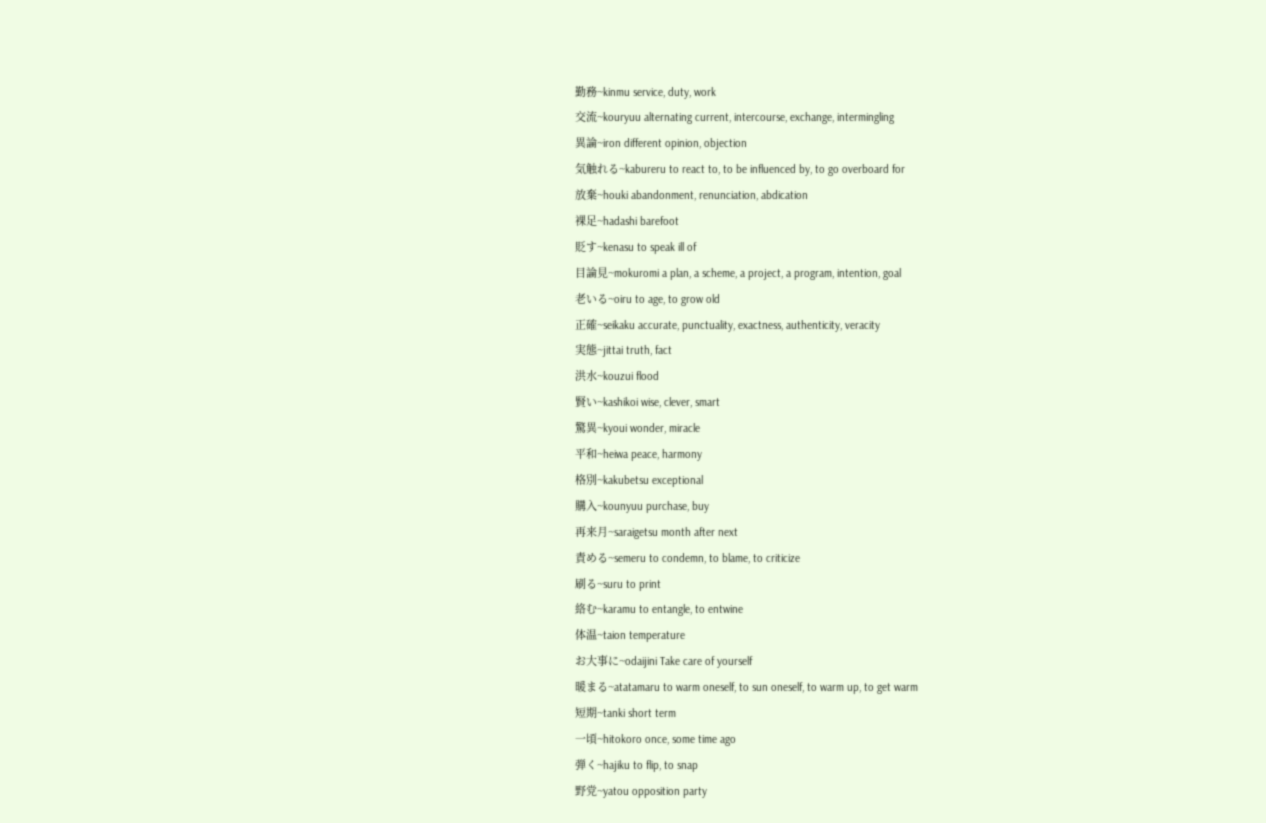勤務~kinmu service, duty, work
交流~kouryuu alternating current, intercourse, exchange, intermingling
異論~iron different opinion, objection
気触れる~kabureru to react to, to be influenced by, to go overboard for
放棄~houki abandonment, renunciation, abdication
裸足~hadashi barefoot
貶す~kenasu to speak ill of
目論見~mokuromi a plan, a scheme, a project, a program, intention, goal
老いる~oiru to age, to grow old
正確~seikaku accurate, punctuality, exactness, authenticity, veracity
実態~jittai truth, fact
洪水~kouzui flood
賢い~kashikoi wise, clever, smart
驚異~kyoui wonder, miracle
平和~heiwa peace, harmony
格別~kakubetsu exceptional
購入~kounyuu purchase, buy
再来月~saraigetsu month after next
責める~semeru to condemn, to blame, to criticize
刷る~suru to print
絡む~karamu to entangle, to entwine
体温~taion temperature
お大事に~odaijini Take care of yourself
暖まる~atatamaru to warm oneself, to sun oneself, to warm up, to get warm
短期~tanki short term
一頃~hitokoro once, some time ago
弾く~hajiku to flip, to snap
野党~yatou opposition party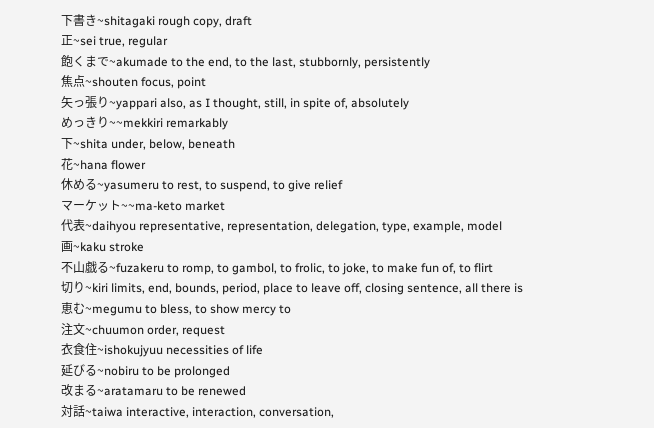下書き~shitagaki rough copy, draft
正~sei true, regular
飽くまで~akumade to the end, to the last, stubbornly, persistently
焦点~shouten focus, point
矢っ張り~yappari also, as I thought, still, in spite of, absolutely
めっきり~~mekkiri remarkably
下~shita under, below, beneath
花~hana flower
休める~yasumeru to rest, to suspend, to give relief
マーケット~~ma-keto market
代表~daihyou representative, representation, delegation, type, example, model
画~kaku stroke
不山戯る~fuzakeru to romp, to gambol, to frolic, to joke, to make fun of, to flirt
切り~kiri limits, end, bounds, period, place to leave off, closing sentence, all there is
恵む~megumu to bless, to show mercy to
注文~chuumon order, request
衣食住~ishokujyuu necessities of life
延びる~nobiru to be prolonged
改まる~aratamaru to be renewed
対話~taiwa interactive, interaction, conversation,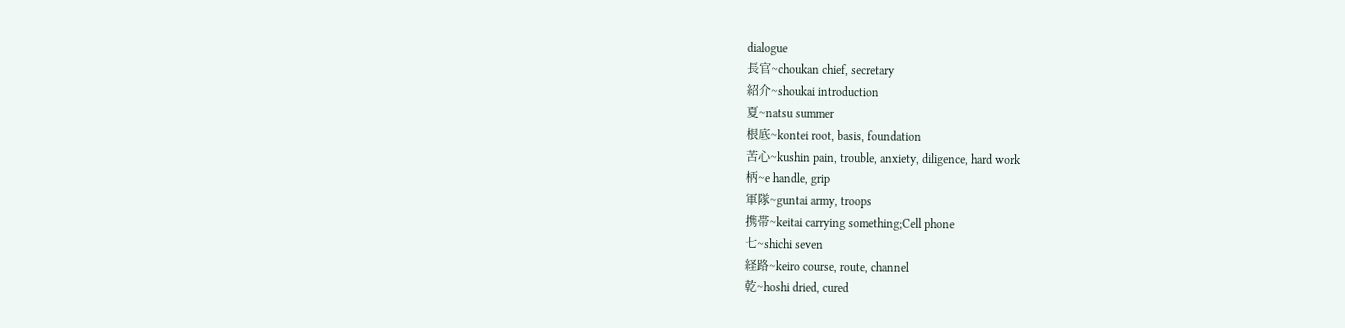dialogue
長官~choukan chief, secretary
紹介~shoukai introduction
夏~natsu summer
根底~kontei root, basis, foundation
苦心~kushin pain, trouble, anxiety, diligence, hard work
柄~e handle, grip
軍隊~guntai army, troops
携帯~keitai carrying something;Cell phone
七~shichi seven
経路~keiro course, route, channel
乾~hoshi dried, cured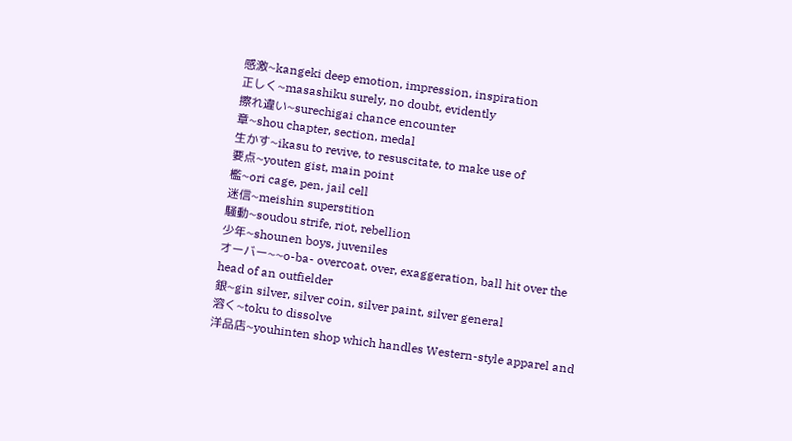感激~kangeki deep emotion, impression, inspiration
正しく~masashiku surely, no doubt, evidently
擦れ違い~surechigai chance encounter
章~shou chapter, section, medal
生かす~ikasu to revive, to resuscitate, to make use of
要点~youten gist, main point
檻~ori cage, pen, jail cell
迷信~meishin superstition
騒動~soudou strife, riot, rebellion
少年~shounen boys, juveniles
オーバー~~o-ba- overcoat, over, exaggeration, ball hit over the head of an outfielder
銀~gin silver, silver coin, silver paint, silver general
溶く~toku to dissolve
洋品店~youhinten shop which handles Western-style apparel and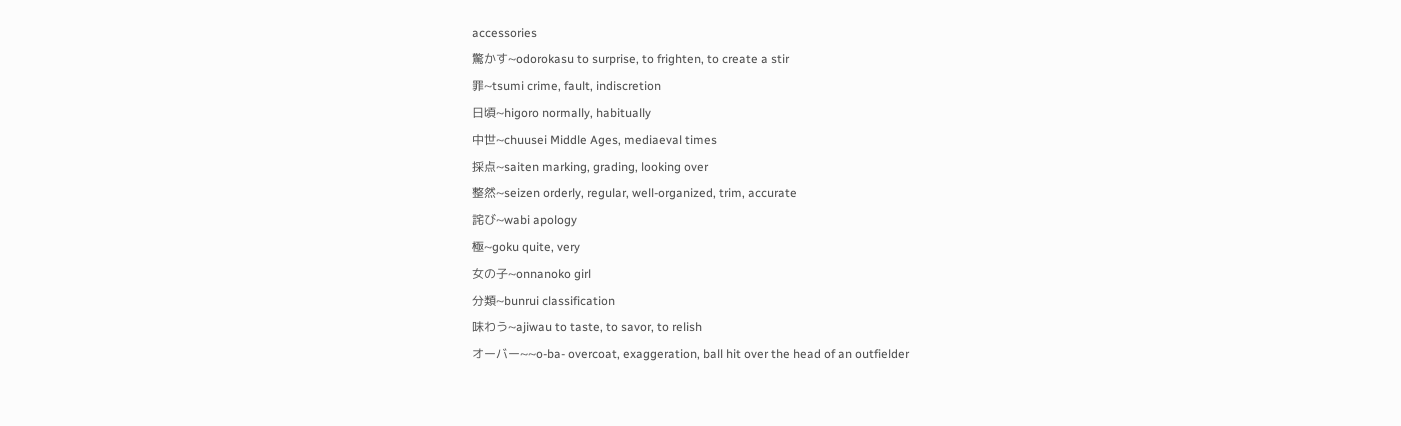accessories
驚かす~odorokasu to surprise, to frighten, to create a stir
罪~tsumi crime, fault, indiscretion
日頃~higoro normally, habitually
中世~chuusei Middle Ages, mediaeval times
採点~saiten marking, grading, looking over
整然~seizen orderly, regular, well-organized, trim, accurate
詫び~wabi apology
極~goku quite, very
女の子~onnanoko girl
分類~bunrui classification
味わう~ajiwau to taste, to savor, to relish
オーバー~~o-ba- overcoat, exaggeration, ball hit over the head of an outfielder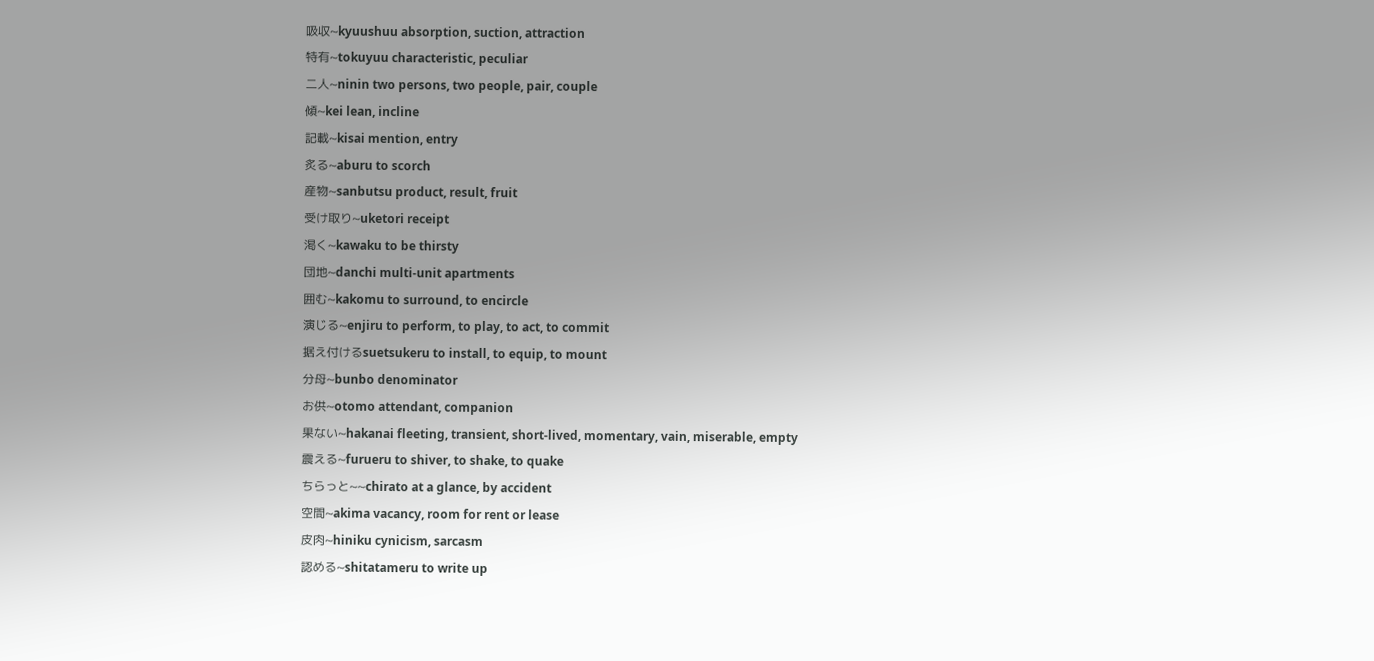吸収~kyuushuu absorption, suction, attraction
特有~tokuyuu characteristic, peculiar
二人~ninin two persons, two people, pair, couple
傾~kei lean, incline
記載~kisai mention, entry
炙る~aburu to scorch
産物~sanbutsu product, result, fruit
受け取り~uketori receipt
渇く~kawaku to be thirsty
団地~danchi multi-unit apartments
囲む~kakomu to surround, to encircle
演じる~enjiru to perform, to play, to act, to commit
据え付けるsuetsukeru to install, to equip, to mount
分母~bunbo denominator
お供~otomo attendant, companion
果ない~hakanai fleeting, transient, short-lived, momentary, vain, miserable, empty
震える~furueru to shiver, to shake, to quake
ちらっと~~chirato at a glance, by accident
空間~akima vacancy, room for rent or lease
皮肉~hiniku cynicism, sarcasm
認める~shitatameru to write up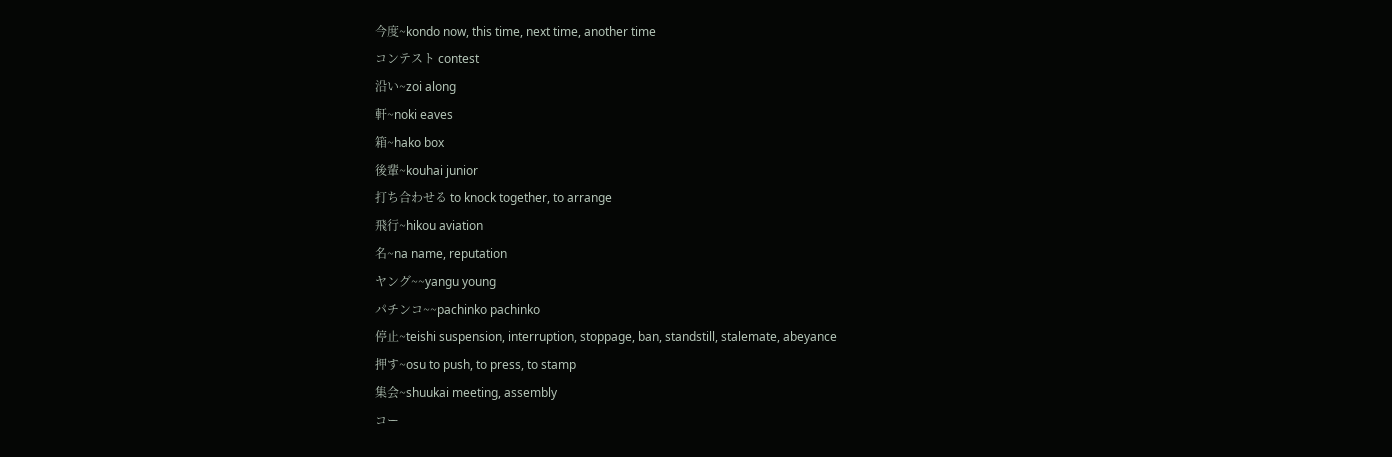今度~kondo now, this time, next time, another time
コンテスト contest
沿い~zoi along
軒~noki eaves
箱~hako box
後輩~kouhai junior
打ち合わせる to knock together, to arrange
飛行~hikou aviation
名~na name, reputation
ヤング~~yangu young
パチンコ~~pachinko pachinko
停止~teishi suspension, interruption, stoppage, ban, standstill, stalemate, abeyance
押す~osu to push, to press, to stamp
集会~shuukai meeting, assembly
コー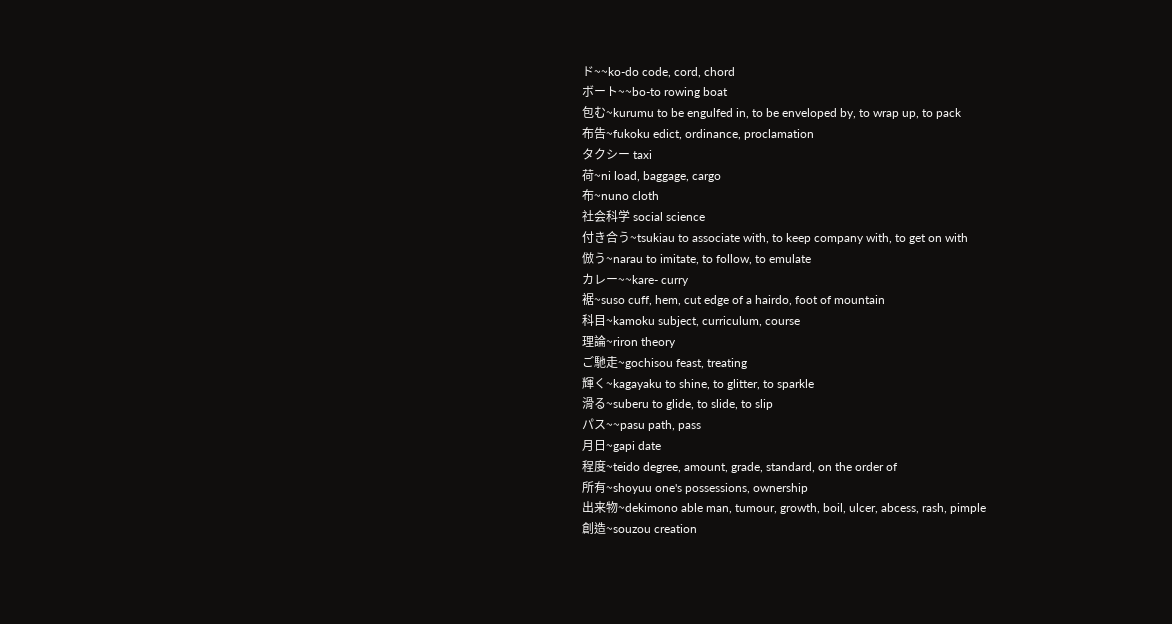ド~~ko-do code, cord, chord
ボート~~bo-to rowing boat
包む~kurumu to be engulfed in, to be enveloped by, to wrap up, to pack
布告~fukoku edict, ordinance, proclamation
タクシー taxi
荷~ni load, baggage, cargo
布~nuno cloth
社会科学 social science
付き合う~tsukiau to associate with, to keep company with, to get on with
倣う~narau to imitate, to follow, to emulate
カレー~~kare- curry
裾~suso cuff, hem, cut edge of a hairdo, foot of mountain
科目~kamoku subject, curriculum, course
理論~riron theory
ご馳走~gochisou feast, treating
輝く~kagayaku to shine, to glitter, to sparkle
滑る~suberu to glide, to slide, to slip
パス~~pasu path, pass
月日~gapi date
程度~teido degree, amount, grade, standard, on the order of
所有~shoyuu one's possessions, ownership
出来物~dekimono able man, tumour, growth, boil, ulcer, abcess, rash, pimple
創造~souzou creation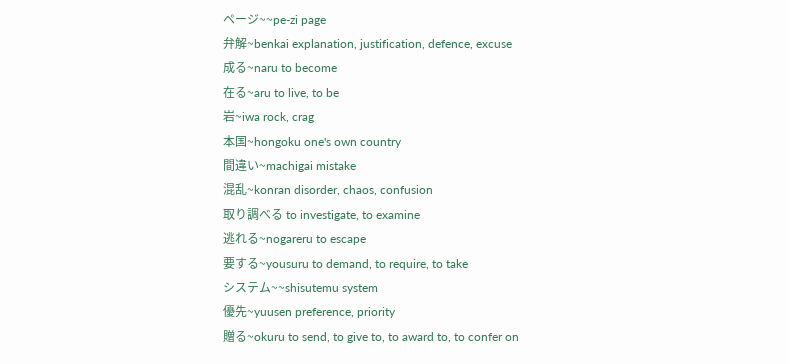ページ~~pe-zi page
弁解~benkai explanation, justification, defence, excuse
成る~naru to become
在る~aru to live, to be
岩~iwa rock, crag
本国~hongoku one's own country
間違い~machigai mistake
混乱~konran disorder, chaos, confusion
取り調べる to investigate, to examine
逃れる~nogareru to escape
要する~yousuru to demand, to require, to take
システム~~shisutemu system
優先~yuusen preference, priority
贈る~okuru to send, to give to, to award to, to confer on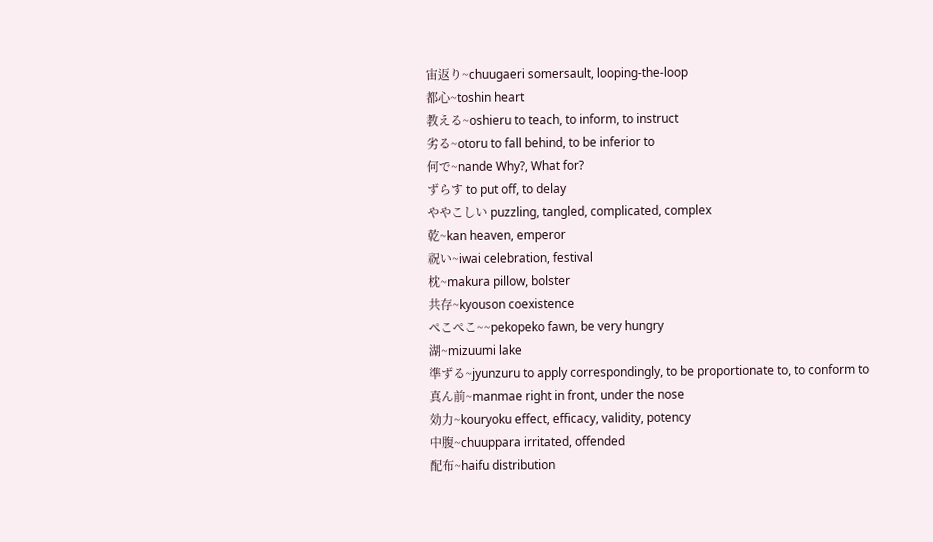宙返り~chuugaeri somersault, looping-the-loop
都心~toshin heart
教える~oshieru to teach, to inform, to instruct
劣る~otoru to fall behind, to be inferior to
何で~nande Why?, What for?
ずらす to put off, to delay
ややこしい puzzling, tangled, complicated, complex
乾~kan heaven, emperor
祝い~iwai celebration, festival
枕~makura pillow, bolster
共存~kyouson coexistence
ぺこぺこ~~pekopeko fawn, be very hungry
湖~mizuumi lake
準ずる~jyunzuru to apply correspondingly, to be proportionate to, to conform to
真ん前~manmae right in front, under the nose
効力~kouryoku effect, efficacy, validity, potency
中腹~chuuppara irritated, offended
配布~haifu distribution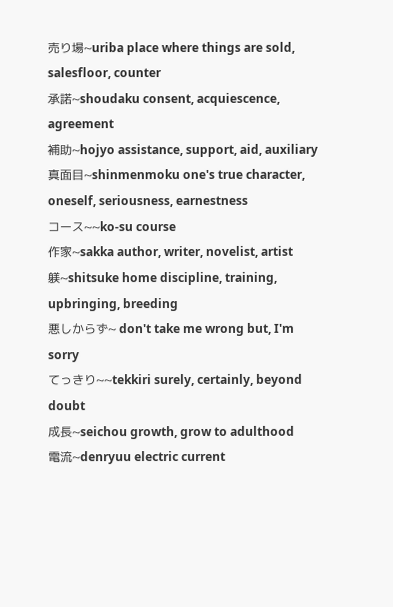売り場~uriba place where things are sold, salesfloor, counter
承諾~shoudaku consent, acquiescence, agreement
補助~hojyo assistance, support, aid, auxiliary
真面目~shinmenmoku one's true character, oneself, seriousness, earnestness
コース~~ko-su course
作家~sakka author, writer, novelist, artist
躾~shitsuke home discipline, training, upbringing, breeding
悪しからず~ don't take me wrong but, I'm sorry
てっきり~~tekkiri surely, certainly, beyond doubt
成長~seichou growth, grow to adulthood
電流~denryuu electric current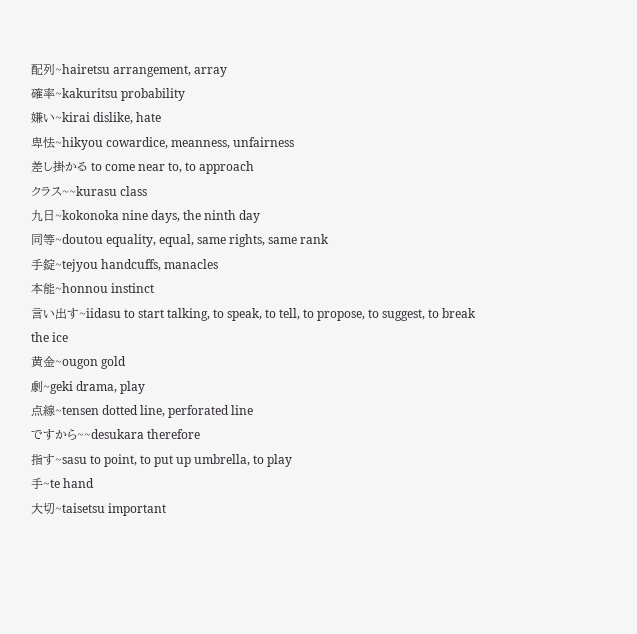配列~hairetsu arrangement, array
確率~kakuritsu probability
嫌い~kirai dislike, hate
卑怯~hikyou cowardice, meanness, unfairness
差し掛かる to come near to, to approach
クラス~~kurasu class
九日~kokonoka nine days, the ninth day
同等~doutou equality, equal, same rights, same rank
手錠~tejyou handcuffs, manacles
本能~honnou instinct
言い出す~iidasu to start talking, to speak, to tell, to propose, to suggest, to break the ice
黄金~ougon gold
劇~geki drama, play
点線~tensen dotted line, perforated line
ですから~~desukara therefore
指す~sasu to point, to put up umbrella, to play
手~te hand
大切~taisetsu important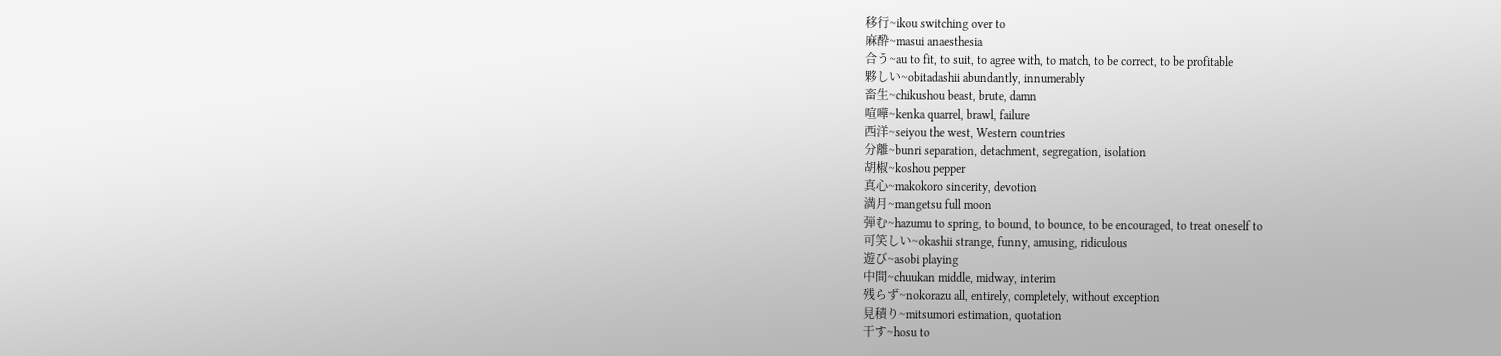移行~ikou switching over to
麻酔~masui anaesthesia
合う~au to fit, to suit, to agree with, to match, to be correct, to be profitable
夥しい~obitadashii abundantly, innumerably
畜生~chikushou beast, brute, damn
喧嘩~kenka quarrel, brawl, failure
西洋~seiyou the west, Western countries
分離~bunri separation, detachment, segregation, isolation
胡椒~koshou pepper
真心~makokoro sincerity, devotion
満月~mangetsu full moon
弾む~hazumu to spring, to bound, to bounce, to be encouraged, to treat oneself to
可笑しい~okashii strange, funny, amusing, ridiculous
遊び~asobi playing
中間~chuukan middle, midway, interim
残らず~nokorazu all, entirely, completely, without exception
見積り~mitsumori estimation, quotation
干す~hosu to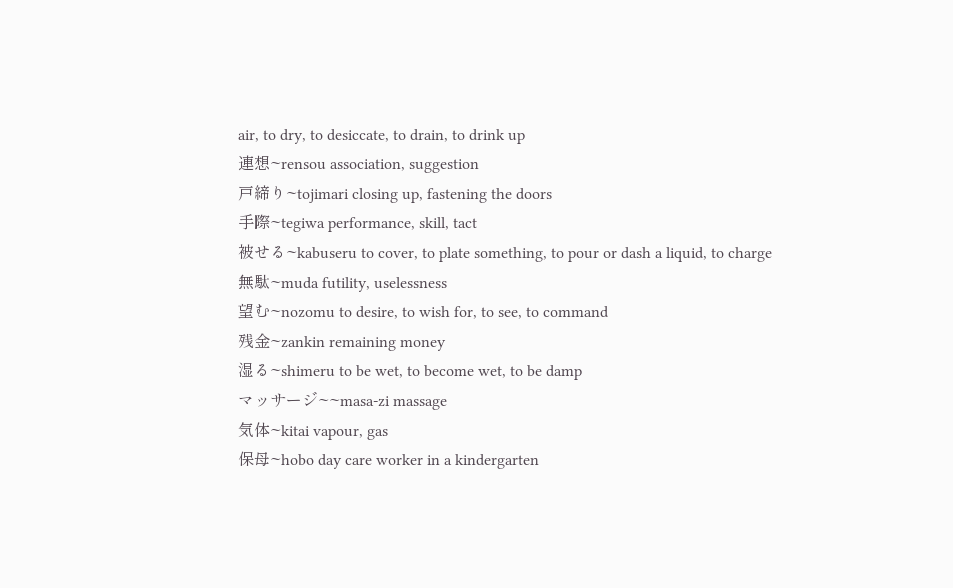air, to dry, to desiccate, to drain, to drink up
連想~rensou association, suggestion
戸締り~tojimari closing up, fastening the doors
手際~tegiwa performance, skill, tact
被せる~kabuseru to cover, to plate something, to pour or dash a liquid, to charge
無駄~muda futility, uselessness
望む~nozomu to desire, to wish for, to see, to command
残金~zankin remaining money
湿る~shimeru to be wet, to become wet, to be damp
マッサージ~~masa-zi massage
気体~kitai vapour, gas
保母~hobo day care worker in a kindergarten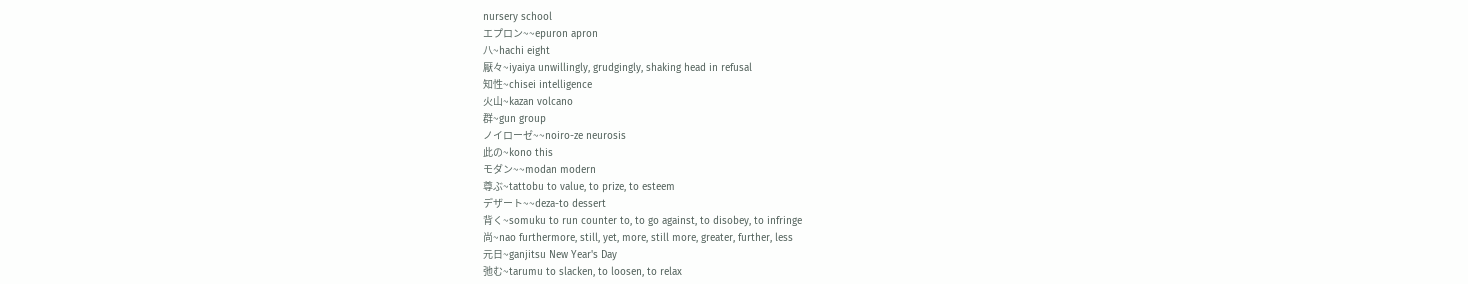nursery school
エプロン~~epuron apron
八~hachi eight
厭々~iyaiya unwillingly, grudgingly, shaking head in refusal
知性~chisei intelligence
火山~kazan volcano
群~gun group
ノイローゼ~~noiro-ze neurosis
此の~kono this
モダン~~modan modern
尊ぶ~tattobu to value, to prize, to esteem
デザート~~deza-to dessert
背く~somuku to run counter to, to go against, to disobey, to infringe
尚~nao furthermore, still, yet, more, still more, greater, further, less
元日~ganjitsu New Year's Day
弛む~tarumu to slacken, to loosen, to relax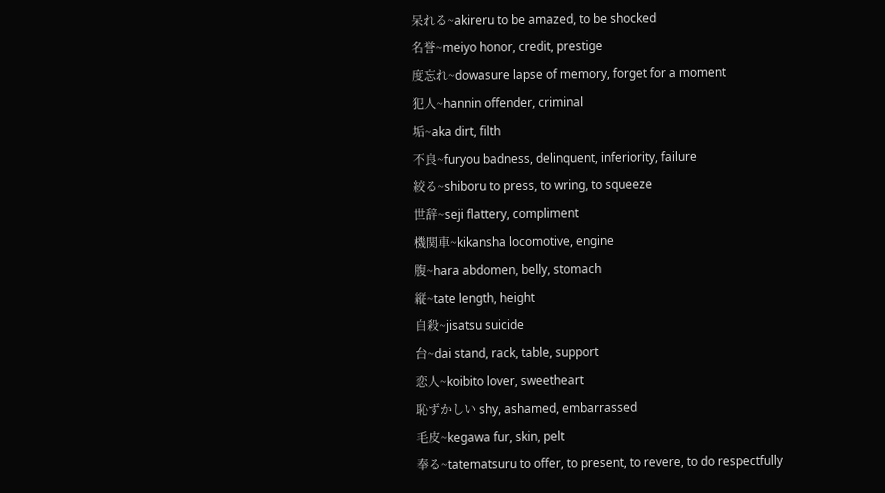呆れる~akireru to be amazed, to be shocked
名誉~meiyo honor, credit, prestige
度忘れ~dowasure lapse of memory, forget for a moment
犯人~hannin offender, criminal
垢~aka dirt, filth
不良~furyou badness, delinquent, inferiority, failure
絞る~shiboru to press, to wring, to squeeze
世辞~seji flattery, compliment
機関車~kikansha locomotive, engine
腹~hara abdomen, belly, stomach
縦~tate length, height
自殺~jisatsu suicide
台~dai stand, rack, table, support
恋人~koibito lover, sweetheart
恥ずかしい shy, ashamed, embarrassed
毛皮~kegawa fur, skin, pelt
奉る~tatematsuru to offer, to present, to revere, to do respectfully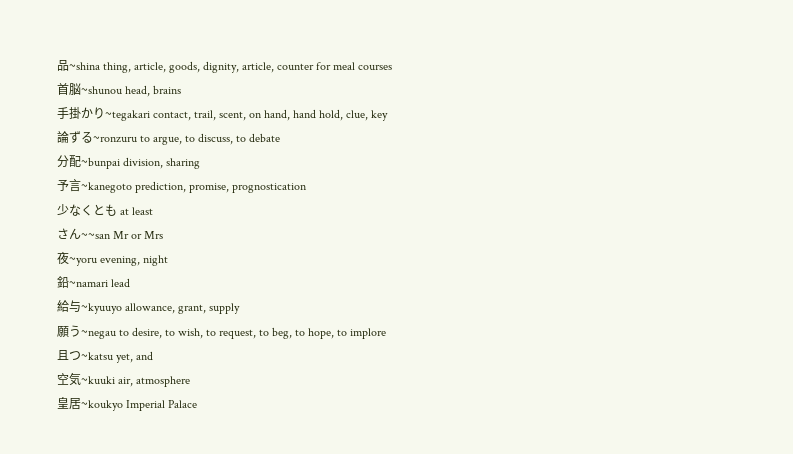品~shina thing, article, goods, dignity, article, counter for meal courses
首脳~shunou head, brains
手掛かり~tegakari contact, trail, scent, on hand, hand hold, clue, key
論ずる~ronzuru to argue, to discuss, to debate
分配~bunpai division, sharing
予言~kanegoto prediction, promise, prognostication
少なくとも at least
さん~~san Mr or Mrs
夜~yoru evening, night
鉛~namari lead
給与~kyuuyo allowance, grant, supply
願う~negau to desire, to wish, to request, to beg, to hope, to implore
且つ~katsu yet, and
空気~kuuki air, atmosphere
皇居~koukyo Imperial Palace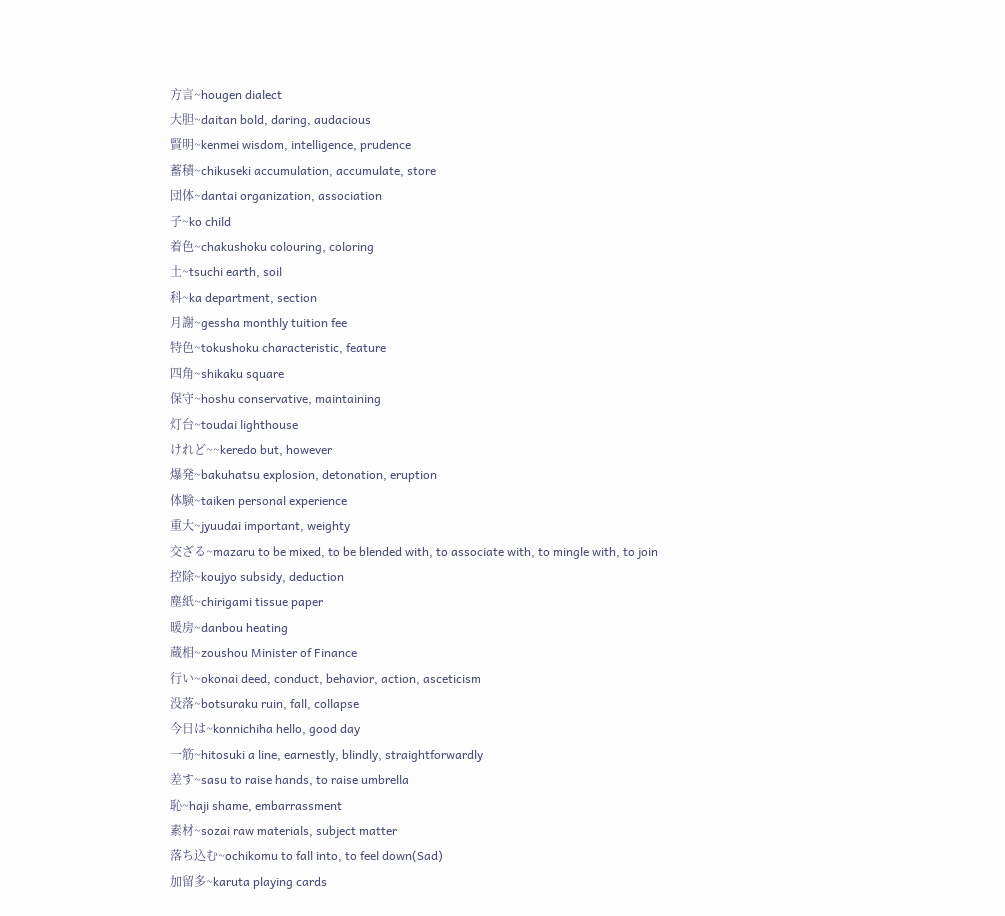方言~hougen dialect
大胆~daitan bold, daring, audacious
賢明~kenmei wisdom, intelligence, prudence
蓄積~chikuseki accumulation, accumulate, store
団体~dantai organization, association
子~ko child
着色~chakushoku colouring, coloring
土~tsuchi earth, soil
科~ka department, section
月謝~gessha monthly tuition fee
特色~tokushoku characteristic, feature
四角~shikaku square
保守~hoshu conservative, maintaining
灯台~toudai lighthouse
けれど~~keredo but, however
爆発~bakuhatsu explosion, detonation, eruption
体験~taiken personal experience
重大~jyuudai important, weighty
交ざる~mazaru to be mixed, to be blended with, to associate with, to mingle with, to join
控除~koujyo subsidy, deduction
塵紙~chirigami tissue paper
暖房~danbou heating
蔵相~zoushou Minister of Finance
行い~okonai deed, conduct, behavior, action, asceticism
没落~botsuraku ruin, fall, collapse
今日は~konnichiha hello, good day
一筋~hitosuki a line, earnestly, blindly, straightforwardly
差す~sasu to raise hands, to raise umbrella
恥~haji shame, embarrassment
素材~sozai raw materials, subject matter
落ち込む~ochikomu to fall into, to feel down(Sad)
加留多~karuta playing cards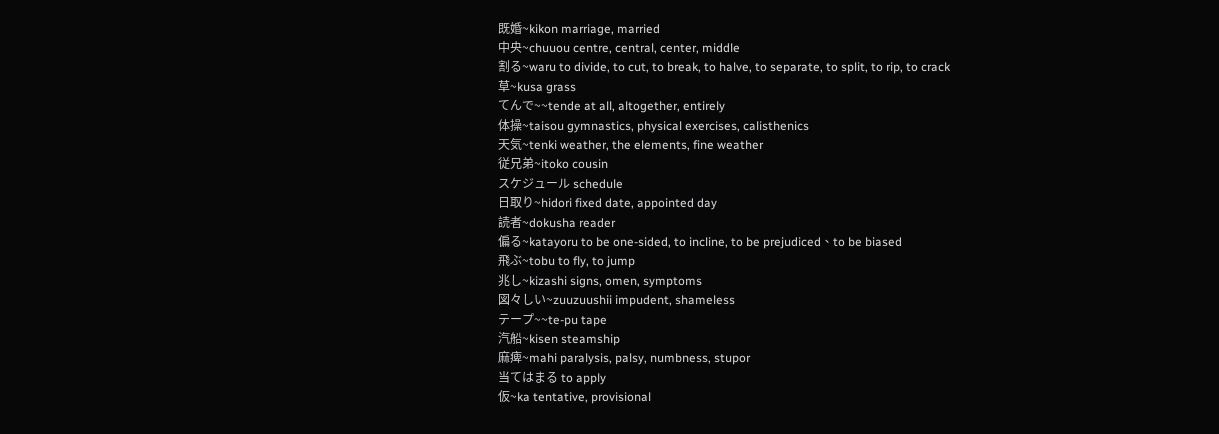既婚~kikon marriage, married
中央~chuuou centre, central, center, middle
割る~waru to divide, to cut, to break, to halve, to separate, to split, to rip, to crack
草~kusa grass
てんで~~tende at all, altogether, entirely
体操~taisou gymnastics, physical exercises, calisthenics
天気~tenki weather, the elements, fine weather
従兄弟~itoko cousin
スケジュール schedule
日取り~hidori fixed date, appointed day
読者~dokusha reader
偏る~katayoru to be one-sided, to incline, to be prejudiced、to be biased
飛ぶ~tobu to fly, to jump
兆し~kizashi signs, omen, symptoms
図々しい~zuuzuushii impudent, shameless
テープ~~te-pu tape
汽船~kisen steamship
麻痺~mahi paralysis, palsy, numbness, stupor
当てはまる to apply
仮~ka tentative, provisional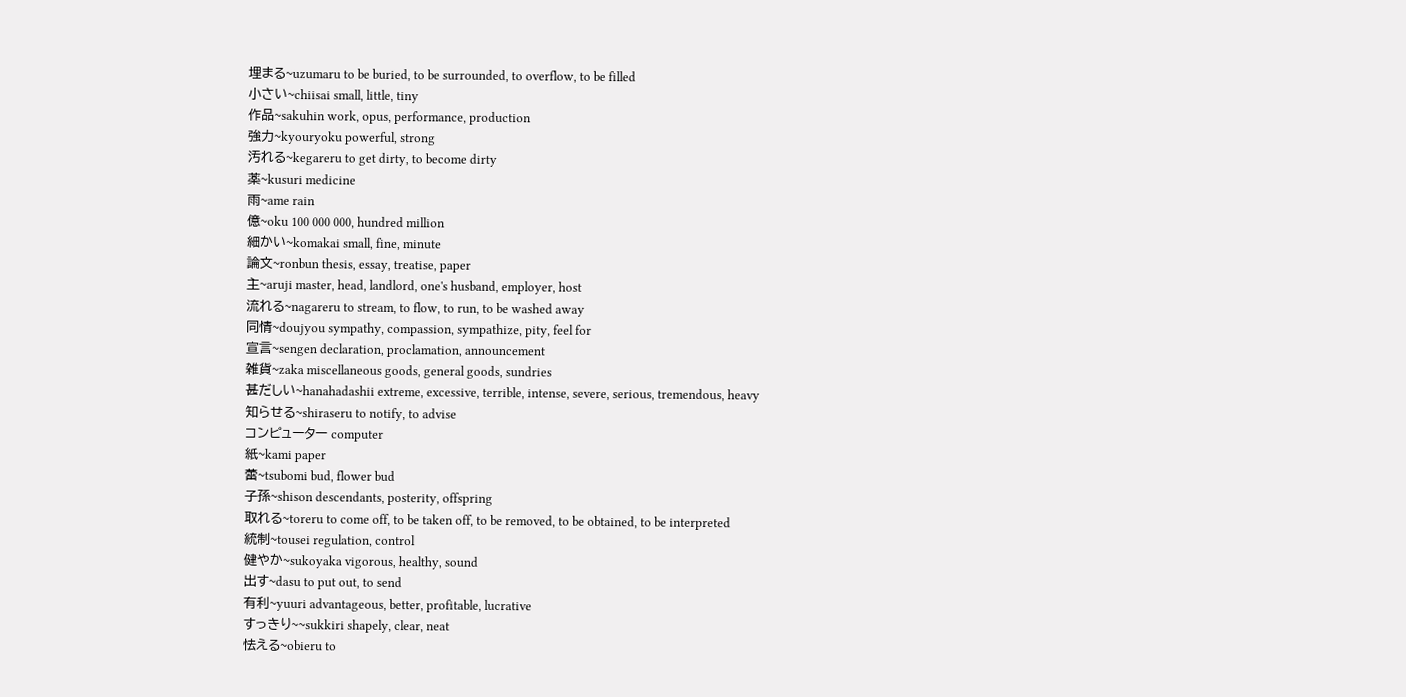埋まる~uzumaru to be buried, to be surrounded, to overflow, to be filled
小さい~chiisai small, little, tiny
作品~sakuhin work, opus, performance, production
強力~kyouryoku powerful, strong
汚れる~kegareru to get dirty, to become dirty
薬~kusuri medicine
雨~ame rain
億~oku 100 000 000, hundred million
細かい~komakai small, fine, minute
論文~ronbun thesis, essay, treatise, paper
主~aruji master, head, landlord, one's husband, employer, host
流れる~nagareru to stream, to flow, to run, to be washed away
同情~doujyou sympathy, compassion, sympathize, pity, feel for
宣言~sengen declaration, proclamation, announcement
雑貨~zaka miscellaneous goods, general goods, sundries
甚だしい~hanahadashii extreme, excessive, terrible, intense, severe, serious, tremendous, heavy
知らせる~shiraseru to notify, to advise
コンピューター computer
紙~kami paper
蕾~tsubomi bud, flower bud
子孫~shison descendants, posterity, offspring
取れる~toreru to come off, to be taken off, to be removed, to be obtained, to be interpreted
統制~tousei regulation, control
健やか~sukoyaka vigorous, healthy, sound
出す~dasu to put out, to send
有利~yuuri advantageous, better, profitable, lucrative
すっきり~~sukkiri shapely, clear, neat
怯える~obieru to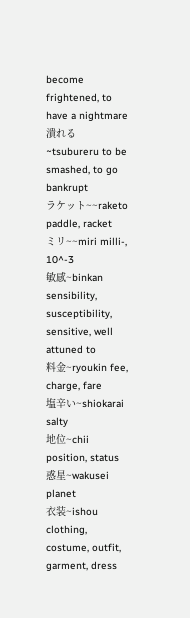become frightened, to have a nightmare
潰れる~tsubureru to be smashed, to go bankrupt
ラケット~~raketo paddle, racket
ミリ~~miri milli-, 10^-3
敏感~binkan sensibility, susceptibility, sensitive, well attuned to
料金~ryoukin fee, charge, fare
塩辛い~shiokarai salty
地位~chii position, status
惑星~wakusei planet
衣装~ishou clothing, costume, outfit, garment, dress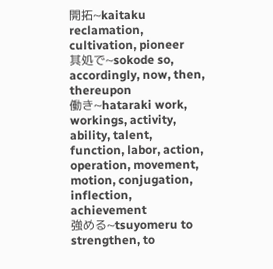開拓~kaitaku reclamation, cultivation, pioneer
其処で~sokode so, accordingly, now, then, thereupon
働き~hataraki work, workings, activity, ability, talent, function, labor, action, operation, movement, motion, conjugation, inflection, achievement
強める~tsuyomeru to strengthen, to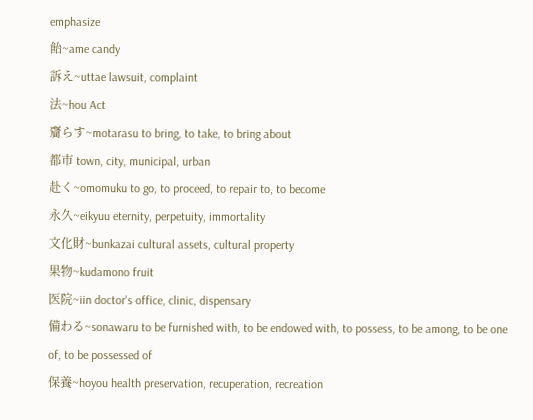emphasize
飴~ame candy
訴え~uttae lawsuit, complaint
法~hou Act
齎らす~motarasu to bring, to take, to bring about
都市 town, city, municipal, urban
赴く~omomuku to go, to proceed, to repair to, to become
永久~eikyuu eternity, perpetuity, immortality
文化財~bunkazai cultural assets, cultural property
果物~kudamono fruit
医院~iin doctor's office, clinic, dispensary
備わる~sonawaru to be furnished with, to be endowed with, to possess, to be among, to be one of, to be possessed of
保養~hoyou health preservation, recuperation, recreation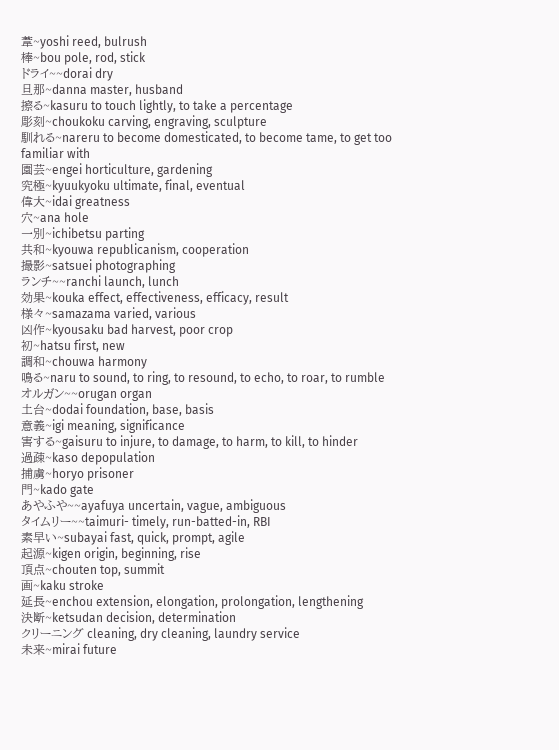葦~yoshi reed, bulrush
棒~bou pole, rod, stick
ドライ~~dorai dry
旦那~danna master, husband
擦る~kasuru to touch lightly, to take a percentage
彫刻~choukoku carving, engraving, sculpture
馴れる~nareru to become domesticated, to become tame, to get too familiar with
園芸~engei horticulture, gardening
究極~kyuukyoku ultimate, final, eventual
偉大~idai greatness
穴~ana hole
一別~ichibetsu parting
共和~kyouwa republicanism, cooperation
撮影~satsuei photographing
ランチ~~ranchi launch, lunch
効果~kouka effect, effectiveness, efficacy, result
様々~samazama varied, various
凶作~kyousaku bad harvest, poor crop
初~hatsu first, new
調和~chouwa harmony
鳴る~naru to sound, to ring, to resound, to echo, to roar, to rumble
オルガン~~orugan organ
土台~dodai foundation, base, basis
意義~igi meaning, significance
害する~gaisuru to injure, to damage, to harm, to kill, to hinder
過疎~kaso depopulation
捕虜~horyo prisoner
門~kado gate
あやふや~~ayafuya uncertain, vague, ambiguous
タイムリー~~taimuri- timely, run-batted-in, RBI
素早い~subayai fast, quick, prompt, agile
起源~kigen origin, beginning, rise
頂点~chouten top, summit
画~kaku stroke
延長~enchou extension, elongation, prolongation, lengthening
決断~ketsudan decision, determination
クリーニング cleaning, dry cleaning, laundry service
未来~mirai future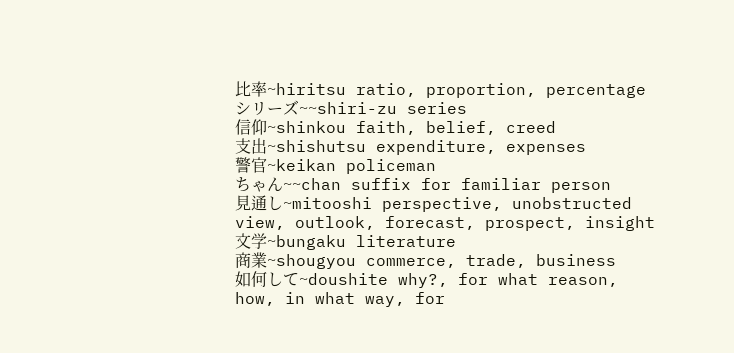比率~hiritsu ratio, proportion, percentage
シリーズ~~shiri-zu series
信仰~shinkou faith, belief, creed
支出~shishutsu expenditure, expenses
警官~keikan policeman
ちゃん~~chan suffix for familiar person
見通し~mitooshi perspective, unobstructed view, outlook, forecast, prospect, insight
文学~bungaku literature
商業~shougyou commerce, trade, business
如何して~doushite why?, for what reason, how, in what way, for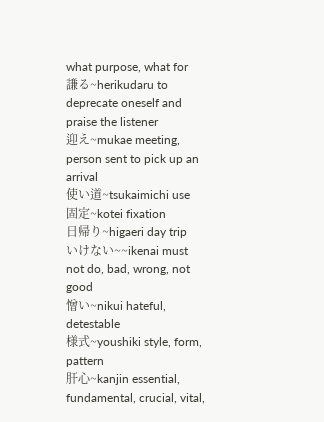what purpose, what for
謙る~herikudaru to deprecate oneself and praise the listener
迎え~mukae meeting, person sent to pick up an arrival
使い道~tsukaimichi use
固定~kotei fixation
日帰り~higaeri day trip
いけない~~ikenai must not do, bad, wrong, not good
憎い~nikui hateful, detestable
様式~youshiki style, form, pattern
肝心~kanjin essential, fundamental, crucial, vital,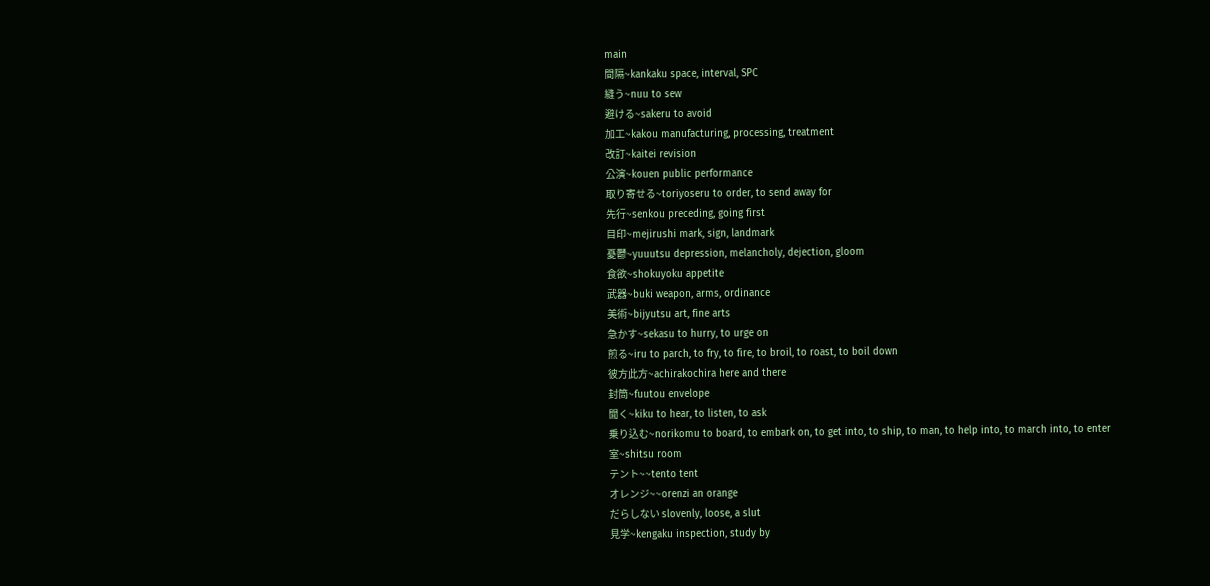main
間隔~kankaku space, interval, SPC
縫う~nuu to sew
避ける~sakeru to avoid
加工~kakou manufacturing, processing, treatment
改訂~kaitei revision
公演~kouen public performance
取り寄せる~toriyoseru to order, to send away for
先行~senkou preceding, going first
目印~mejirushi mark, sign, landmark
憂鬱~yuuutsu depression, melancholy, dejection, gloom
食欲~shokuyoku appetite
武器~buki weapon, arms, ordinance
美術~bijyutsu art, fine arts
急かす~sekasu to hurry, to urge on
煎る~iru to parch, to fry, to fire, to broil, to roast, to boil down
彼方此方~achirakochira here and there
封筒~fuutou envelope
聞く~kiku to hear, to listen, to ask
乗り込む~norikomu to board, to embark on, to get into, to ship, to man, to help into, to march into, to enter
室~shitsu room
テント~~tento tent
オレンジ~~orenzi an orange
だらしない slovenly, loose, a slut
見学~kengaku inspection, study by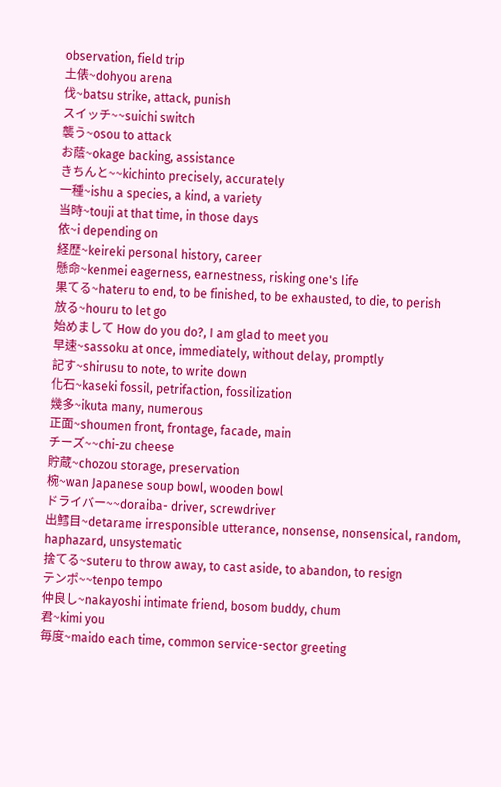observation, field trip
土俵~dohyou arena
伐~batsu strike, attack, punish
スイッチ~~suichi switch
襲う~osou to attack
お蔭~okage backing, assistance
きちんと~~kichinto precisely, accurately
一種~ishu a species, a kind, a variety
当時~touji at that time, in those days
依~i depending on
経歴~keireki personal history, career
懸命~kenmei eagerness, earnestness, risking one's life
果てる~hateru to end, to be finished, to be exhausted, to die, to perish
放る~houru to let go
始めまして How do you do?, I am glad to meet you
早速~sassoku at once, immediately, without delay, promptly
記す~shirusu to note, to write down
化石~kaseki fossil, petrifaction, fossilization
幾多~ikuta many, numerous
正面~shoumen front, frontage, facade, main
チーズ~~chi-zu cheese
貯蔵~chozou storage, preservation
椀~wan Japanese soup bowl, wooden bowl
ドライバー~~doraiba- driver, screwdriver
出鱈目~detarame irresponsible utterance, nonsense, nonsensical, random, haphazard, unsystematic
捨てる~suteru to throw away, to cast aside, to abandon, to resign
テンポ~~tenpo tempo
仲良し~nakayoshi intimate friend, bosom buddy, chum
君~kimi you
毎度~maido each time, common service-sector greeting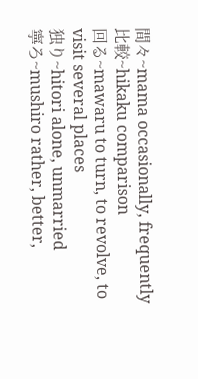間々~mama occasionally, frequently
比較~hikaku comparison
回る~mawaru to turn, to revolve, to visit several places
独り~hitori alone, unmarried
寧ろ~mushiro rather, better,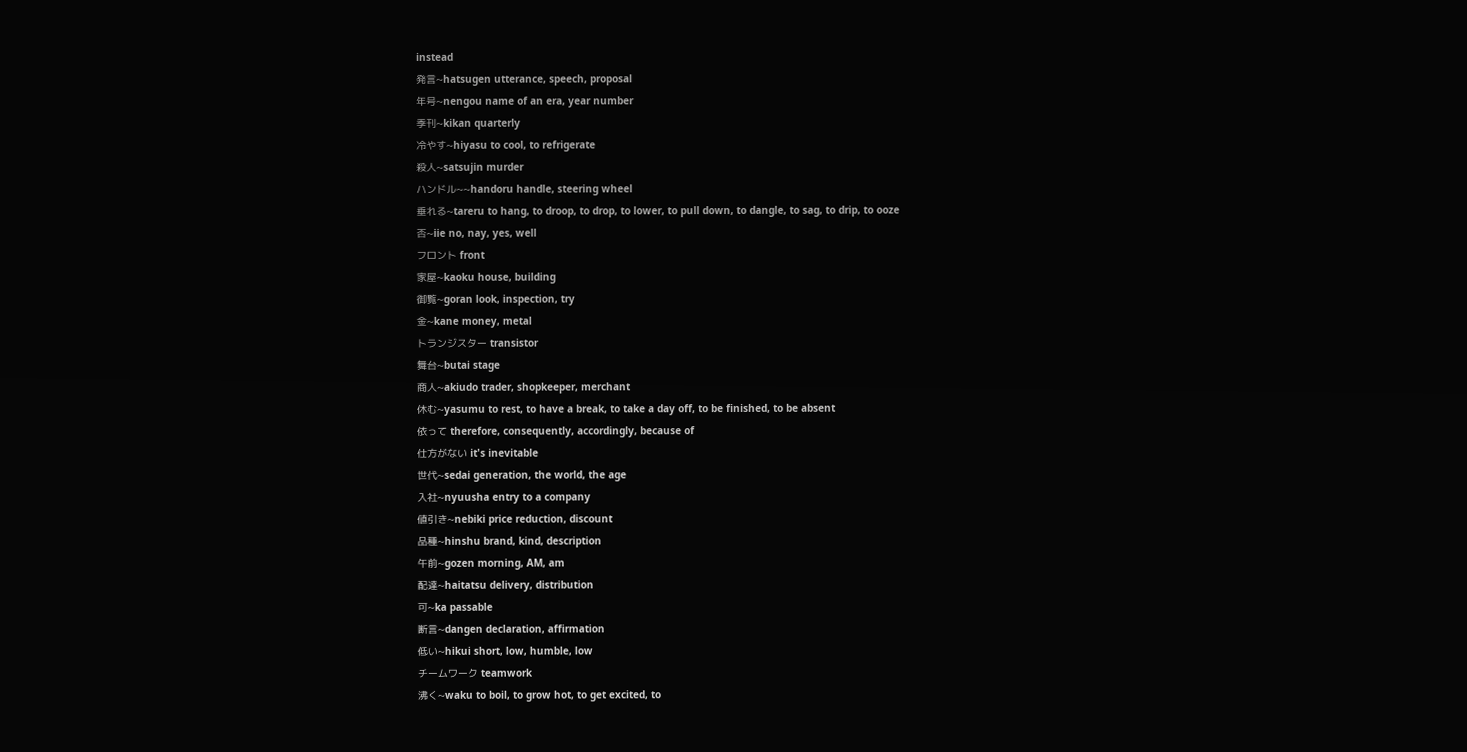instead
発言~hatsugen utterance, speech, proposal
年号~nengou name of an era, year number
季刊~kikan quarterly
冷やす~hiyasu to cool, to refrigerate
殺人~satsujin murder
ハンドル~~handoru handle, steering wheel
垂れる~tareru to hang, to droop, to drop, to lower, to pull down, to dangle, to sag, to drip, to ooze
否~iie no, nay, yes, well
フロント front
家屋~kaoku house, building
御覧~goran look, inspection, try
金~kane money, metal
トランジスター transistor
舞台~butai stage
商人~akiudo trader, shopkeeper, merchant
休む~yasumu to rest, to have a break, to take a day off, to be finished, to be absent
依って therefore, consequently, accordingly, because of
仕方がない it's inevitable
世代~sedai generation, the world, the age
入社~nyuusha entry to a company
値引き~nebiki price reduction, discount
品種~hinshu brand, kind, description
午前~gozen morning, AM, am
配達~haitatsu delivery, distribution
可~ka passable
断言~dangen declaration, affirmation
低い~hikui short, low, humble, low
チームワーク teamwork
沸く~waku to boil, to grow hot, to get excited, to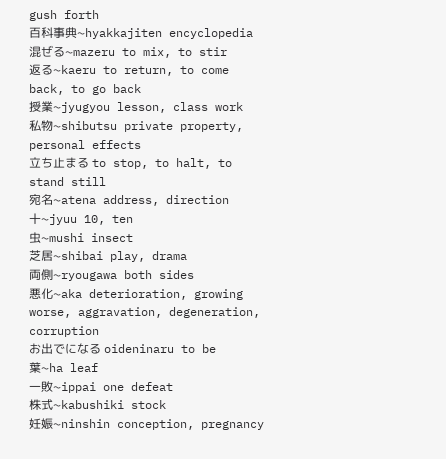gush forth
百科事典~hyakkajiten encyclopedia
混ぜる~mazeru to mix, to stir
返る~kaeru to return, to come back, to go back
授業~jyugyou lesson, class work
私物~shibutsu private property, personal effects
立ち止まる to stop, to halt, to stand still
宛名~atena address, direction
十~jyuu 10, ten
虫~mushi insect
芝居~shibai play, drama
両側~ryougawa both sides
悪化~aka deterioration, growing worse, aggravation, degeneration, corruption
お出でになる oideninaru to be
葉~ha leaf
一敗~ippai one defeat
株式~kabushiki stock
妊娠~ninshin conception, pregnancy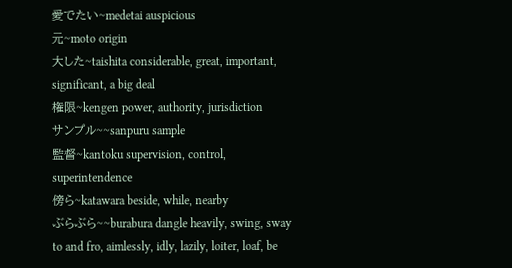愛でたい~medetai auspicious
元~moto origin
大した~taishita considerable, great, important, significant, a big deal
権限~kengen power, authority, jurisdiction
サンプル~~sanpuru sample
監督~kantoku supervision, control, superintendence
傍ら~katawara beside, while, nearby
ぶらぶら~~burabura dangle heavily, swing, sway to and fro, aimlessly, idly, lazily, loiter, loaf, be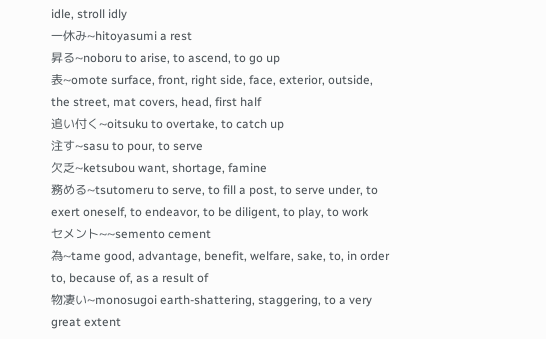idle, stroll idly
一休み~hitoyasumi a rest
昇る~noboru to arise, to ascend, to go up
表~omote surface, front, right side, face, exterior, outside, the street, mat covers, head, first half
追い付く~oitsuku to overtake, to catch up
注す~sasu to pour, to serve
欠乏~ketsubou want, shortage, famine
務める~tsutomeru to serve, to fill a post, to serve under, to exert oneself, to endeavor, to be diligent, to play, to work
セメント~~semento cement
為~tame good, advantage, benefit, welfare, sake, to, in order to, because of, as a result of
物凄い~monosugoi earth-shattering, staggering, to a very great extent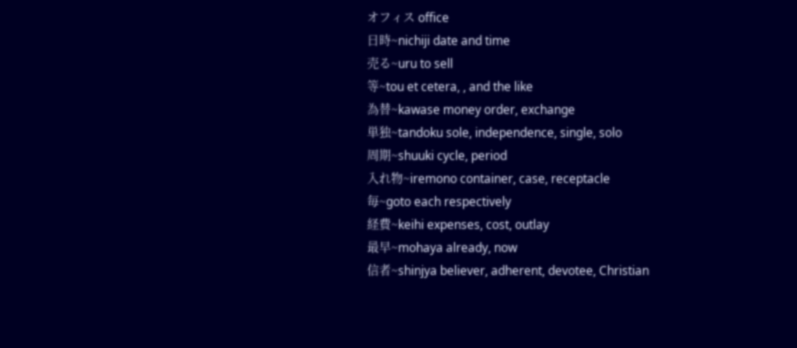オフィス office
日時~nichiji date and time
売る~uru to sell
等~tou et cetera, , and the like
為替~kawase money order, exchange
単独~tandoku sole, independence, single, solo
周期~shuuki cycle, period
入れ物~iremono container, case, receptacle
毎~goto each respectively
経費~keihi expenses, cost, outlay
最早~mohaya already, now
信者~shinjya believer, adherent, devotee, Christian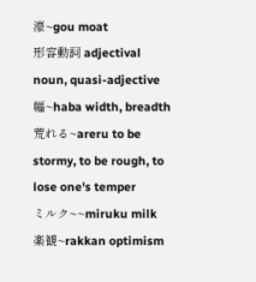濠~gou moat
形容動詞 adjectival noun, quasi-adjective
幅~haba width, breadth
荒れる~areru to be stormy, to be rough, to lose one's temper
ミルク~~miruku milk
楽観~rakkan optimism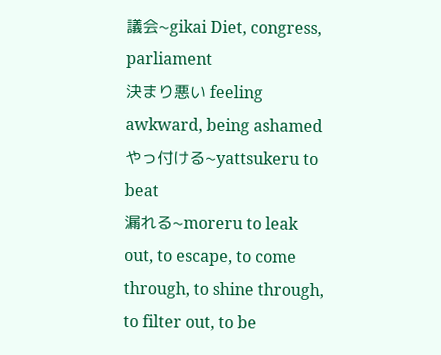議会~gikai Diet, congress, parliament
決まり悪い feeling awkward, being ashamed
やっ付ける~yattsukeru to beat
漏れる~moreru to leak out, to escape, to come through, to shine through, to filter out, to be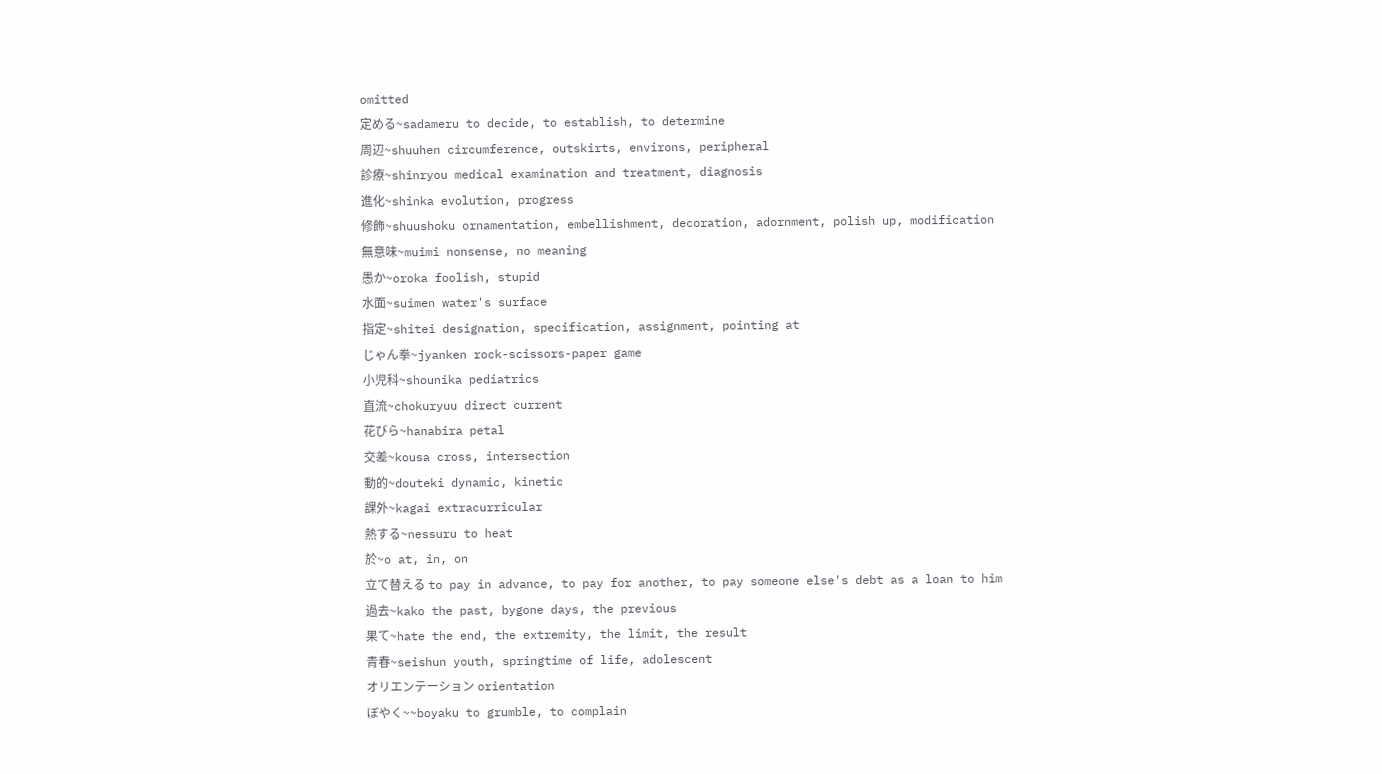omitted
定める~sadameru to decide, to establish, to determine
周辺~shuuhen circumference, outskirts, environs, peripheral
診療~shinryou medical examination and treatment, diagnosis
進化~shinka evolution, progress
修飾~shuushoku ornamentation, embellishment, decoration, adornment, polish up, modification
無意味~muimi nonsense, no meaning
愚か~oroka foolish, stupid
水面~suimen water's surface
指定~shitei designation, specification, assignment, pointing at
じゃん拳~jyanken rock-scissors-paper game
小児科~shounika pediatrics
直流~chokuryuu direct current
花びら~hanabira petal
交差~kousa cross, intersection
動的~douteki dynamic, kinetic
課外~kagai extracurricular
熱する~nessuru to heat
於~o at, in, on
立て替える to pay in advance, to pay for another, to pay someone else's debt as a loan to him
過去~kako the past, bygone days, the previous
果て~hate the end, the extremity, the limit, the result
青春~seishun youth, springtime of life, adolescent
オリエンテーション orientation
ぼやく~~boyaku to grumble, to complain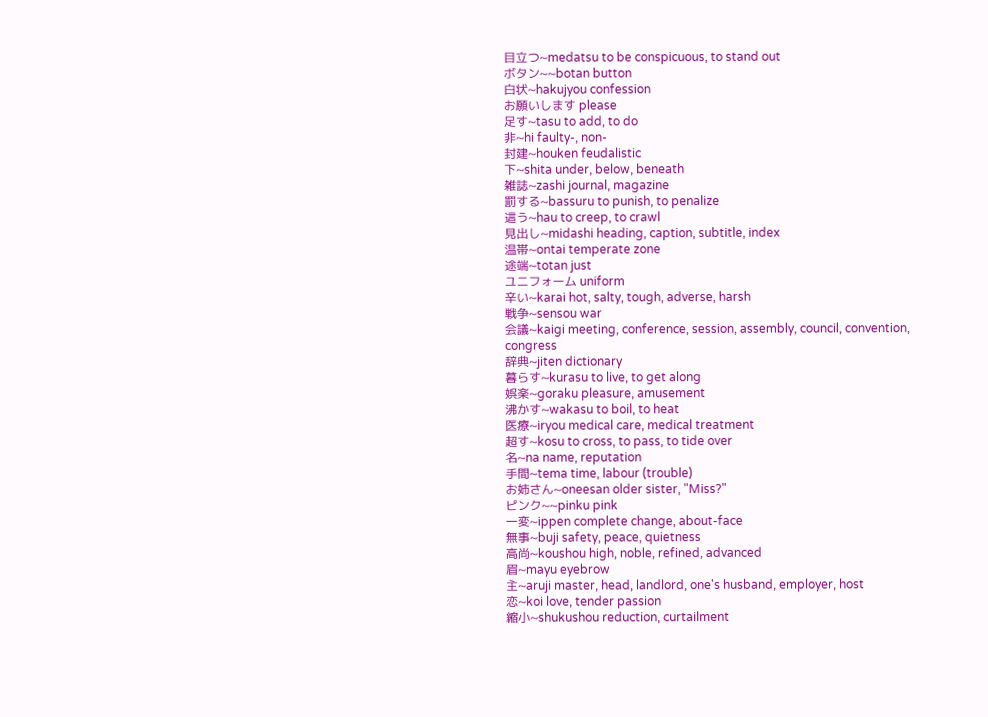目立つ~medatsu to be conspicuous, to stand out
ボタン~~botan button
白状~hakujyou confession
お願いします please
足す~tasu to add, to do
非~hi faulty-, non-
封建~houken feudalistic
下~shita under, below, beneath
雑誌~zashi journal, magazine
罰する~bassuru to punish, to penalize
這う~hau to creep, to crawl
見出し~midashi heading, caption, subtitle, index
温帯~ontai temperate zone
途端~totan just
ユニフォーム uniform
辛い~karai hot, salty, tough, adverse, harsh
戦争~sensou war
会議~kaigi meeting, conference, session, assembly, council, convention, congress
辞典~jiten dictionary
暮らす~kurasu to live, to get along
娯楽~goraku pleasure, amusement
沸かす~wakasu to boil, to heat
医療~iryou medical care, medical treatment
超す~kosu to cross, to pass, to tide over
名~na name, reputation
手間~tema time, labour (trouble)
お姉さん~oneesan older sister, "Miss?"
ピンク~~pinku pink
一変~ippen complete change, about-face
無事~buji safety, peace, quietness
高尚~koushou high, noble, refined, advanced
眉~mayu eyebrow
主~aruji master, head, landlord, one's husband, employer, host
恋~koi love, tender passion
縮小~shukushou reduction, curtailment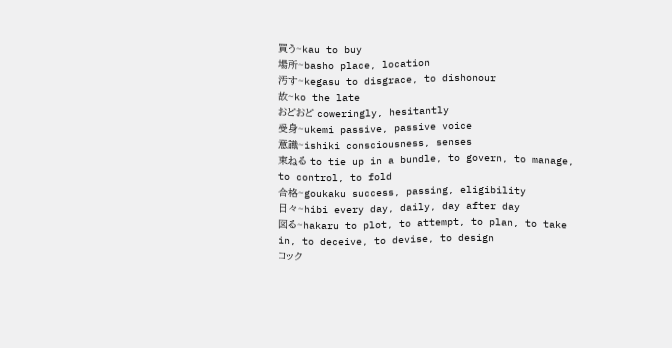買う~kau to buy
場所~basho place, location
汚す~kegasu to disgrace, to dishonour
故~ko the late
おどおど coweringly, hesitantly
受身~ukemi passive, passive voice
意識~ishiki consciousness, senses
束ねる to tie up in a bundle, to govern, to manage, to control, to fold
合格~goukaku success, passing, eligibility
日々~hibi every day, daily, day after day
図る~hakaru to plot, to attempt, to plan, to take in, to deceive, to devise, to design
コック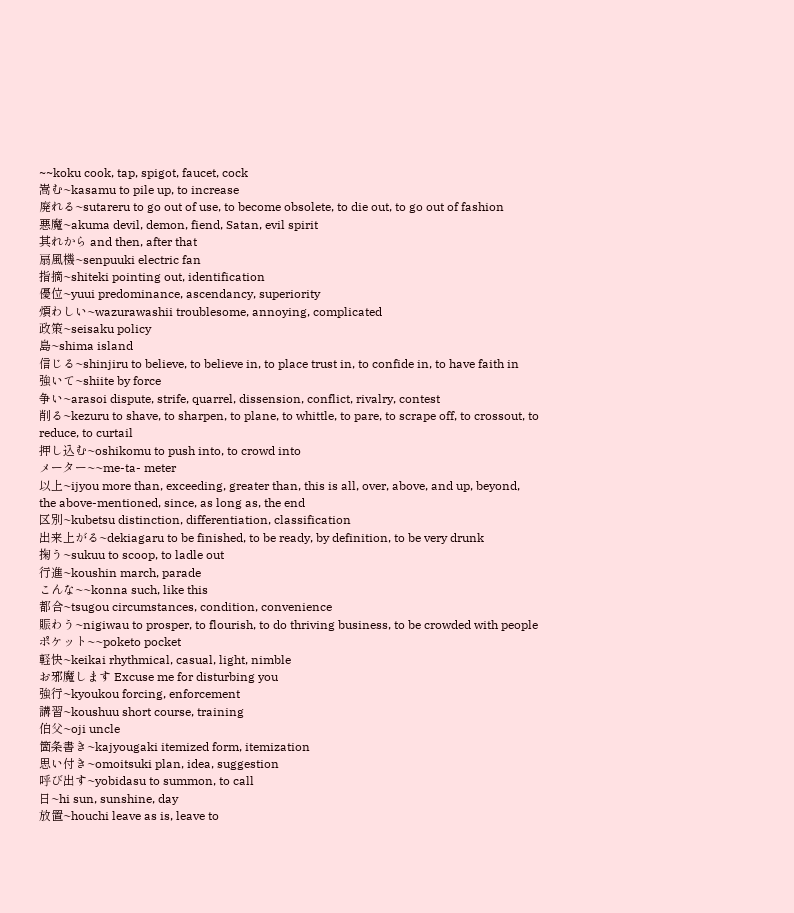~~koku cook, tap, spigot, faucet, cock
嵩む~kasamu to pile up, to increase
廃れる~sutareru to go out of use, to become obsolete, to die out, to go out of fashion
悪魔~akuma devil, demon, fiend, Satan, evil spirit
其れから and then, after that
扇風機~senpuuki electric fan
指摘~shiteki pointing out, identification
優位~yuui predominance, ascendancy, superiority
煩わしい~wazurawashii troublesome, annoying, complicated
政策~seisaku policy
島~shima island
信じる~shinjiru to believe, to believe in, to place trust in, to confide in, to have faith in
強いて~shiite by force
争い~arasoi dispute, strife, quarrel, dissension, conflict, rivalry, contest
削る~kezuru to shave, to sharpen, to plane, to whittle, to pare, to scrape off, to crossout, to reduce, to curtail
押し込む~oshikomu to push into, to crowd into
メーター~~me-ta- meter
以上~ijyou more than, exceeding, greater than, this is all, over, above, and up, beyond, the above-mentioned, since, as long as, the end
区別~kubetsu distinction, differentiation, classification
出来上がる~dekiagaru to be finished, to be ready, by definition, to be very drunk
掬う~sukuu to scoop, to ladle out
行進~koushin march, parade
こんな~~konna such, like this
都合~tsugou circumstances, condition, convenience
賑わう~nigiwau to prosper, to flourish, to do thriving business, to be crowded with people
ポケット~~poketo pocket
軽快~keikai rhythmical, casual, light, nimble
お邪魔します Excuse me for disturbing you
強行~kyoukou forcing, enforcement
講習~koushuu short course, training
伯父~oji uncle
箇条書き~kajyougaki itemized form, itemization
思い付き~omoitsuki plan, idea, suggestion
呼び出す~yobidasu to summon, to call
日~hi sun, sunshine, day
放置~houchi leave as is, leave to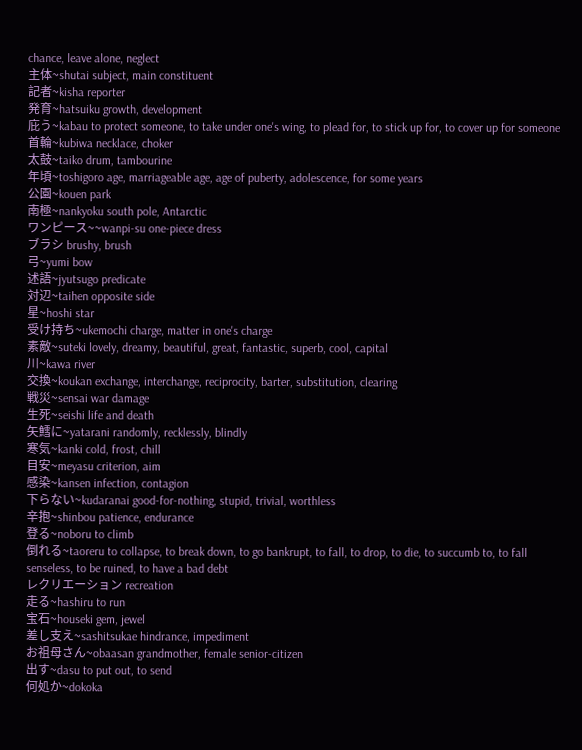chance, leave alone, neglect
主体~shutai subject, main constituent
記者~kisha reporter
発育~hatsuiku growth, development
庇う~kabau to protect someone, to take under one's wing, to plead for, to stick up for, to cover up for someone
首輪~kubiwa necklace, choker
太鼓~taiko drum, tambourine
年頃~toshigoro age, marriageable age, age of puberty, adolescence, for some years
公園~kouen park
南極~nankyoku south pole, Antarctic
ワンピース~~wanpi-su one-piece dress
ブラシ brushy, brush
弓~yumi bow
述語~jyutsugo predicate
対辺~taihen opposite side
星~hoshi star
受け持ち~ukemochi charge, matter in one's charge
素敵~suteki lovely, dreamy, beautiful, great, fantastic, superb, cool, capital
川~kawa river
交換~koukan exchange, interchange, reciprocity, barter, substitution, clearing
戦災~sensai war damage
生死~seishi life and death
矢鱈に~yatarani randomly, recklessly, blindly
寒気~kanki cold, frost, chill
目安~meyasu criterion, aim
感染~kansen infection, contagion
下らない~kudaranai good-for-nothing, stupid, trivial, worthless
辛抱~shinbou patience, endurance
登る~noboru to climb
倒れる~taoreru to collapse, to break down, to go bankrupt, to fall, to drop, to die, to succumb to, to fall senseless, to be ruined, to have a bad debt
レクリエーション recreation
走る~hashiru to run
宝石~houseki gem, jewel
差し支え~sashitsukae hindrance, impediment
お祖母さん~obaasan grandmother, female senior-citizen
出す~dasu to put out, to send
何処か~dokoka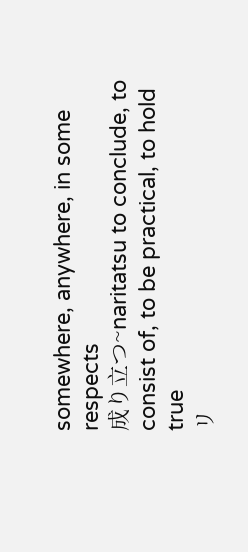somewhere, anywhere, in some respects
成り立つ~naritatsu to conclude, to consist of, to be practical, to hold true
リ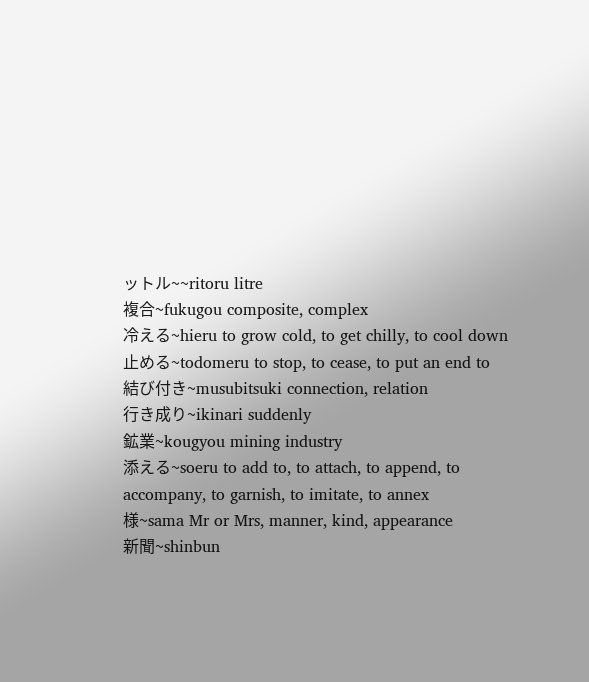ットル~~ritoru litre
複合~fukugou composite, complex
冷える~hieru to grow cold, to get chilly, to cool down
止める~todomeru to stop, to cease, to put an end to
結び付き~musubitsuki connection, relation
行き成り~ikinari suddenly
鉱業~kougyou mining industry
添える~soeru to add to, to attach, to append, to accompany, to garnish, to imitate, to annex
様~sama Mr or Mrs, manner, kind, appearance
新聞~shinbun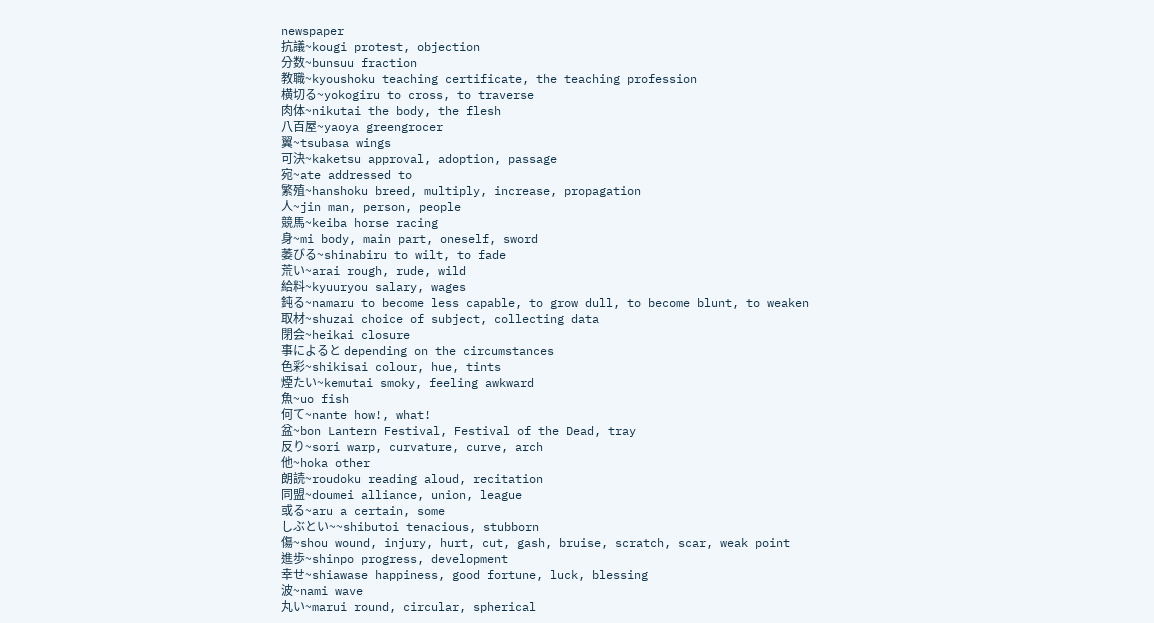newspaper
抗議~kougi protest, objection
分数~bunsuu fraction
教職~kyoushoku teaching certificate, the teaching profession
横切る~yokogiru to cross, to traverse
肉体~nikutai the body, the flesh
八百屋~yaoya greengrocer
翼~tsubasa wings
可決~kaketsu approval, adoption, passage
宛~ate addressed to
繁殖~hanshoku breed, multiply, increase, propagation
人~jin man, person, people
競馬~keiba horse racing
身~mi body, main part, oneself, sword
萎びる~shinabiru to wilt, to fade
荒い~arai rough, rude, wild
給料~kyuuryou salary, wages
鈍る~namaru to become less capable, to grow dull, to become blunt, to weaken
取材~shuzai choice of subject, collecting data
閉会~heikai closure
事によると depending on the circumstances
色彩~shikisai colour, hue, tints
煙たい~kemutai smoky, feeling awkward
魚~uo fish
何て~nante how!, what!
盆~bon Lantern Festival, Festival of the Dead, tray
反り~sori warp, curvature, curve, arch
他~hoka other
朗読~roudoku reading aloud, recitation
同盟~doumei alliance, union, league
或る~aru a certain, some
しぶとい~~shibutoi tenacious, stubborn
傷~shou wound, injury, hurt, cut, gash, bruise, scratch, scar, weak point
進歩~shinpo progress, development
幸せ~shiawase happiness, good fortune, luck, blessing
波~nami wave
丸い~marui round, circular, spherical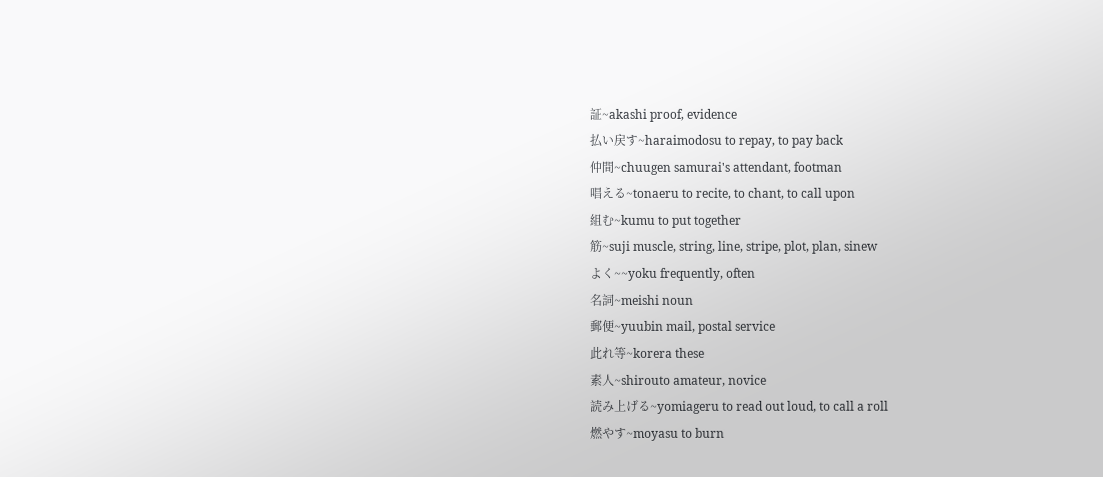証~akashi proof, evidence
払い戻す~haraimodosu to repay, to pay back
仲間~chuugen samurai's attendant, footman
唱える~tonaeru to recite, to chant, to call upon
組む~kumu to put together
筋~suji muscle, string, line, stripe, plot, plan, sinew
よく~~yoku frequently, often
名詞~meishi noun
郵便~yuubin mail, postal service
此れ等~korera these
素人~shirouto amateur, novice
読み上げる~yomiageru to read out loud, to call a roll
燃やす~moyasu to burn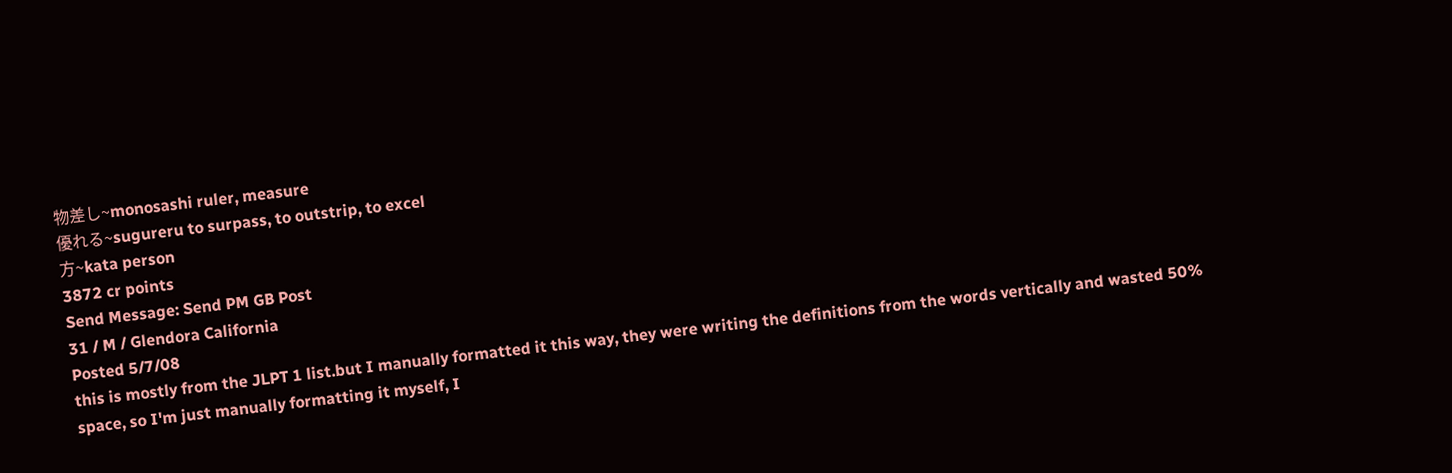物差し~monosashi ruler, measure
優れる~sugureru to surpass, to outstrip, to excel
方~kata person
3872 cr points
Send Message: Send PM GB Post
31 / M / Glendora California
Posted 5/7/08
this is mostly from the JLPT 1 list.but I manually formatted it this way, they were writing the definitions from the words vertically and wasted 50% space, so I'm just manually formatting it myself, I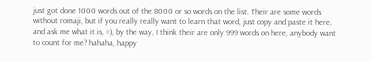just got done 1000 words out of the 8000 or so words on the list. Their are some words without romaji, but if you really really want to learn that word, just copy and paste it here, and ask me what it is, =), by the way, I think their are only 999 words on here, anybody want to count for me? hahaha, happy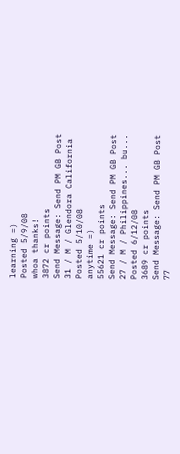learning =)
Posted 5/9/08
whoa thanks!
3872 cr points
Send Message: Send PM GB Post
31 / M / Glendora California
Posted 5/10/08
anytime =)
55621 cr points
Send Message: Send PM GB Post
27 / M / Philippines... bu...
Posted 6/12/08
3689 cr points
Send Message: Send PM GB Post
77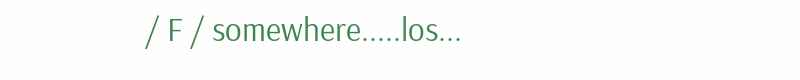/ F / somewhere.....los...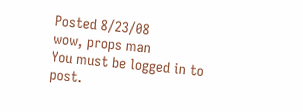Posted 8/23/08
wow, props man
You must be logged in to post.